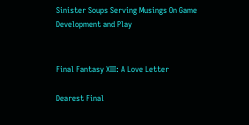Sinister Soups Serving Musings On Game Development and Play


Final Fantasy XIII: A Love Letter

Dearest Final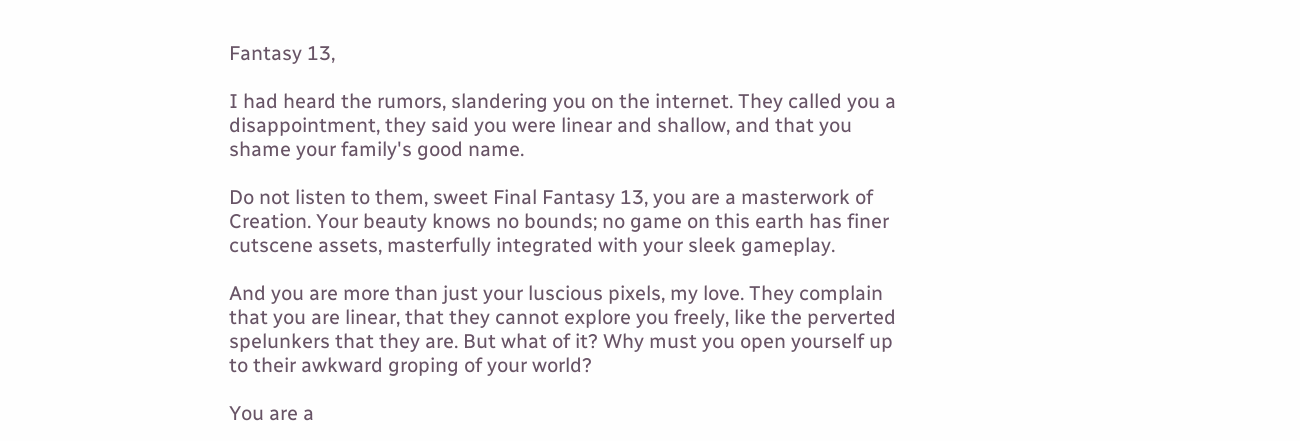Fantasy 13,

I had heard the rumors, slandering you on the internet. They called you a disappointment, they said you were linear and shallow, and that you shame your family's good name.

Do not listen to them, sweet Final Fantasy 13, you are a masterwork of Creation. Your beauty knows no bounds; no game on this earth has finer cutscene assets, masterfully integrated with your sleek gameplay.

And you are more than just your luscious pixels, my love. They complain that you are linear, that they cannot explore you freely, like the perverted spelunkers that they are. But what of it? Why must you open yourself up to their awkward groping of your world?

You are a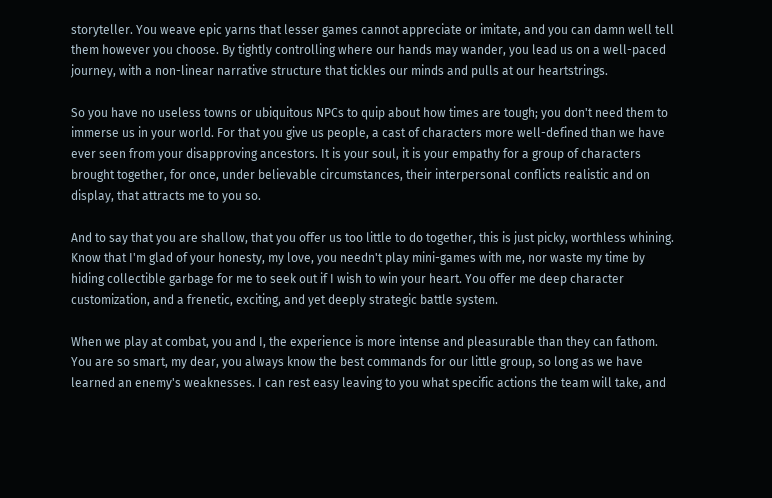storyteller. You weave epic yarns that lesser games cannot appreciate or imitate, and you can damn well tell them however you choose. By tightly controlling where our hands may wander, you lead us on a well-paced journey, with a non-linear narrative structure that tickles our minds and pulls at our heartstrings.

So you have no useless towns or ubiquitous NPCs to quip about how times are tough; you don't need them to immerse us in your world. For that you give us people, a cast of characters more well-defined than we have ever seen from your disapproving ancestors. It is your soul, it is your empathy for a group of characters brought together, for once, under believable circumstances, their interpersonal conflicts realistic and on display, that attracts me to you so.

And to say that you are shallow, that you offer us too little to do together, this is just picky, worthless whining. Know that I'm glad of your honesty, my love, you needn't play mini-games with me, nor waste my time by hiding collectible garbage for me to seek out if I wish to win your heart. You offer me deep character customization, and a frenetic, exciting, and yet deeply strategic battle system.

When we play at combat, you and I, the experience is more intense and pleasurable than they can fathom. You are so smart, my dear, you always know the best commands for our little group, so long as we have learned an enemy's weaknesses. I can rest easy leaving to you what specific actions the team will take, and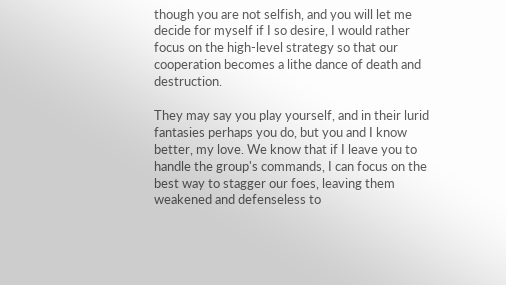though you are not selfish, and you will let me decide for myself if I so desire, I would rather focus on the high-level strategy so that our cooperation becomes a lithe dance of death and destruction.

They may say you play yourself, and in their lurid fantasies perhaps you do, but you and I know better, my love. We know that if I leave you to handle the group's commands, I can focus on the best way to stagger our foes, leaving them weakened and defenseless to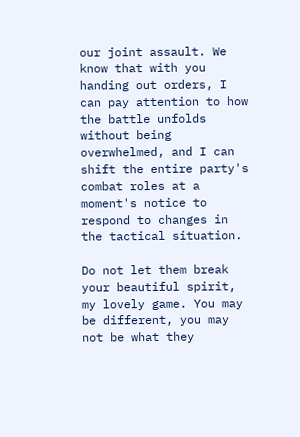our joint assault. We know that with you handing out orders, I can pay attention to how the battle unfolds without being overwhelmed, and I can shift the entire party's combat roles at a moment's notice to respond to changes in the tactical situation.

Do not let them break your beautiful spirit, my lovely game. You may be different, you may not be what they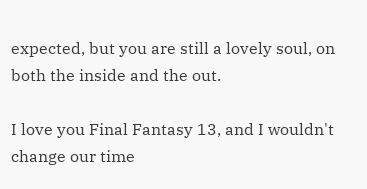expected, but you are still a lovely soul, on both the inside and the out.

I love you Final Fantasy 13, and I wouldn't change our time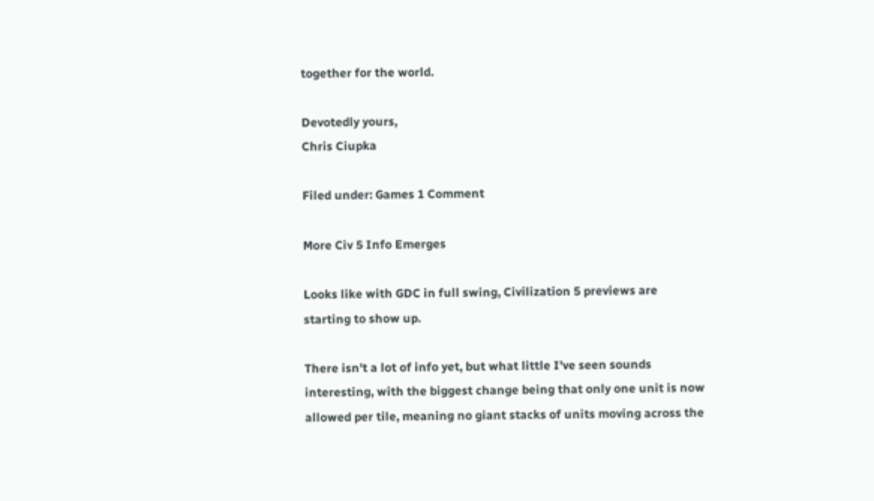together for the world.

Devotedly yours,
Chris Ciupka

Filed under: Games 1 Comment

More Civ 5 Info Emerges

Looks like with GDC in full swing, Civilization 5 previews are starting to show up.

There isn't a lot of info yet, but what little I've seen sounds interesting, with the biggest change being that only one unit is now allowed per tile, meaning no giant stacks of units moving across the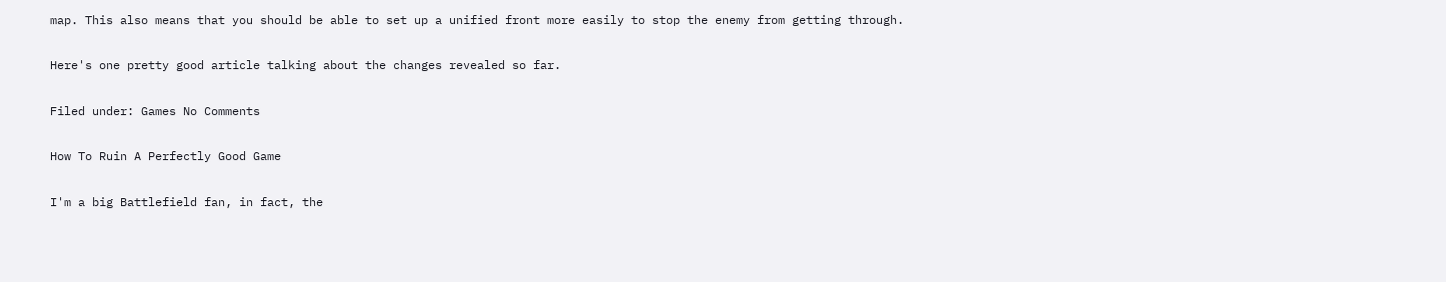map. This also means that you should be able to set up a unified front more easily to stop the enemy from getting through.

Here's one pretty good article talking about the changes revealed so far.

Filed under: Games No Comments

How To Ruin A Perfectly Good Game

I'm a big Battlefield fan, in fact, the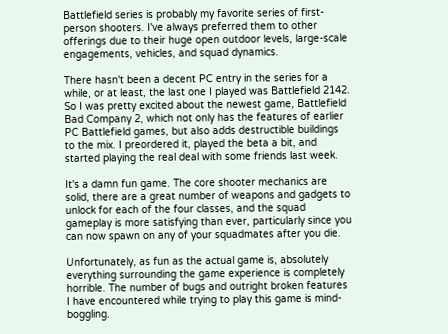Battlefield series is probably my favorite series of first-person shooters. I've always preferred them to other offerings due to their huge open outdoor levels, large-scale engagements, vehicles, and squad dynamics.

There hasn't been a decent PC entry in the series for a while, or at least, the last one I played was Battlefield 2142. So I was pretty excited about the newest game, Battlefield Bad Company 2, which not only has the features of earlier PC Battlefield games, but also adds destructible buildings to the mix. I preordered it, played the beta a bit, and started playing the real deal with some friends last week.

It's a damn fun game. The core shooter mechanics are solid, there are a great number of weapons and gadgets to unlock for each of the four classes, and the squad gameplay is more satisfying than ever, particularly since you can now spawn on any of your squadmates after you die.

Unfortunately, as fun as the actual game is, absolutely everything surrounding the game experience is completely horrible. The number of bugs and outright broken features I have encountered while trying to play this game is mind-boggling.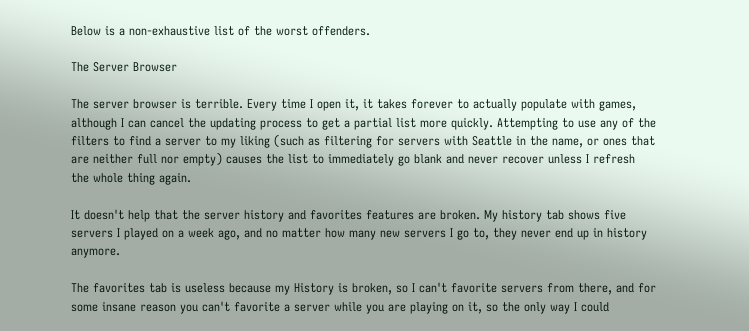Below is a non-exhaustive list of the worst offenders.

The Server Browser

The server browser is terrible. Every time I open it, it takes forever to actually populate with games, although I can cancel the updating process to get a partial list more quickly. Attempting to use any of the filters to find a server to my liking (such as filtering for servers with Seattle in the name, or ones that are neither full nor empty) causes the list to immediately go blank and never recover unless I refresh the whole thing again.

It doesn't help that the server history and favorites features are broken. My history tab shows five servers I played on a week ago, and no matter how many new servers I go to, they never end up in history anymore.

The favorites tab is useless because my History is broken, so I can't favorite servers from there, and for some insane reason you can't favorite a server while you are playing on it, so the only way I could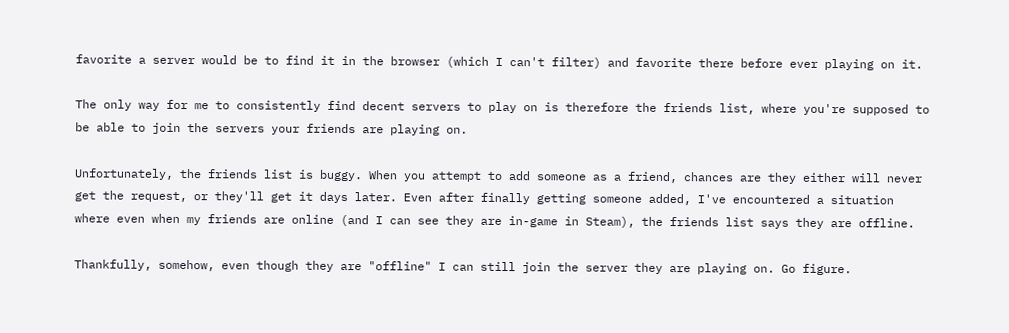favorite a server would be to find it in the browser (which I can't filter) and favorite there before ever playing on it.

The only way for me to consistently find decent servers to play on is therefore the friends list, where you're supposed to be able to join the servers your friends are playing on.

Unfortunately, the friends list is buggy. When you attempt to add someone as a friend, chances are they either will never get the request, or they'll get it days later. Even after finally getting someone added, I've encountered a situation where even when my friends are online (and I can see they are in-game in Steam), the friends list says they are offline.

Thankfully, somehow, even though they are "offline" I can still join the server they are playing on. Go figure.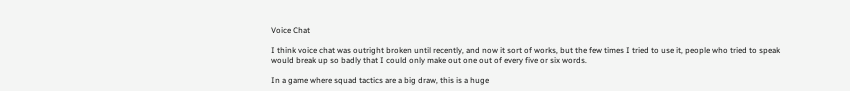Voice Chat

I think voice chat was outright broken until recently, and now it sort of works, but the few times I tried to use it, people who tried to speak would break up so badly that I could only make out one out of every five or six words.

In a game where squad tactics are a big draw, this is a huge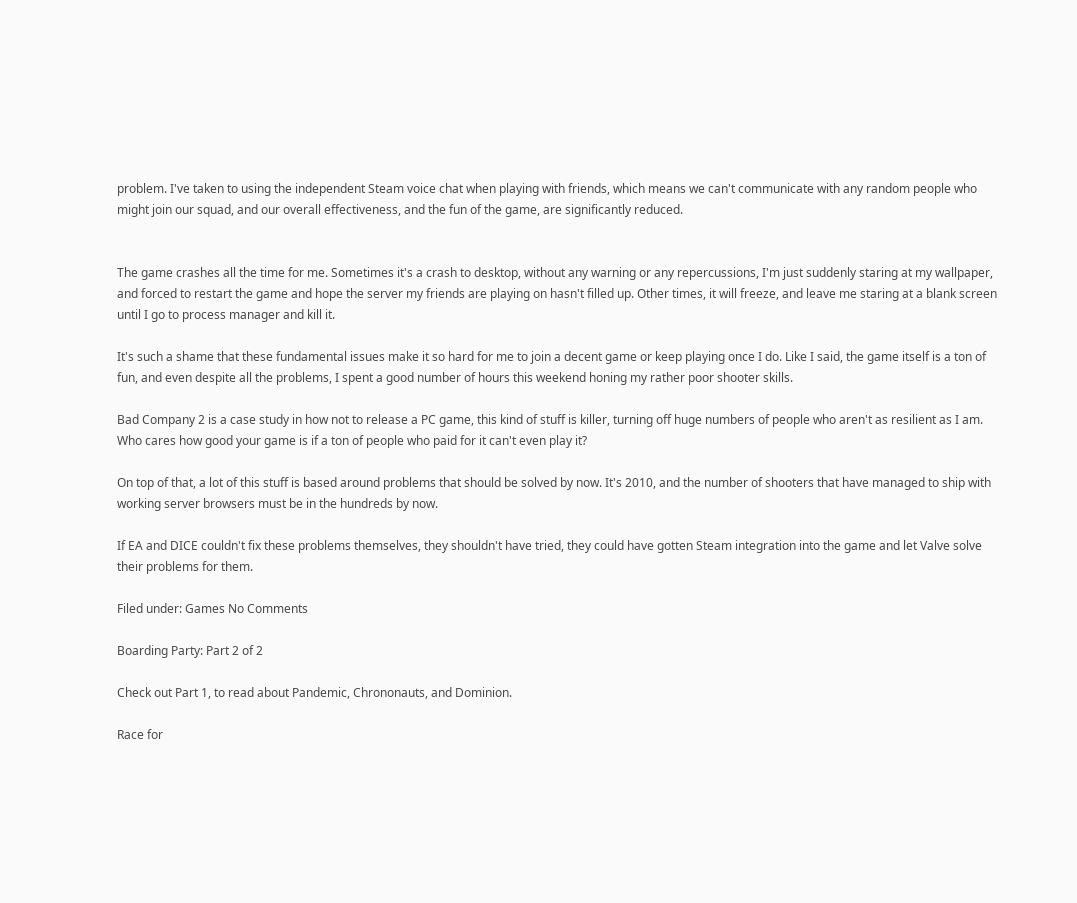problem. I've taken to using the independent Steam voice chat when playing with friends, which means we can't communicate with any random people who might join our squad, and our overall effectiveness, and the fun of the game, are significantly reduced.


The game crashes all the time for me. Sometimes it's a crash to desktop, without any warning or any repercussions, I'm just suddenly staring at my wallpaper, and forced to restart the game and hope the server my friends are playing on hasn't filled up. Other times, it will freeze, and leave me staring at a blank screen until I go to process manager and kill it.

It's such a shame that these fundamental issues make it so hard for me to join a decent game or keep playing once I do. Like I said, the game itself is a ton of fun, and even despite all the problems, I spent a good number of hours this weekend honing my rather poor shooter skills.

Bad Company 2 is a case study in how not to release a PC game, this kind of stuff is killer, turning off huge numbers of people who aren't as resilient as I am. Who cares how good your game is if a ton of people who paid for it can't even play it?

On top of that, a lot of this stuff is based around problems that should be solved by now. It's 2010, and the number of shooters that have managed to ship with working server browsers must be in the hundreds by now.

If EA and DICE couldn't fix these problems themselves, they shouldn't have tried, they could have gotten Steam integration into the game and let Valve solve their problems for them.

Filed under: Games No Comments

Boarding Party: Part 2 of 2

Check out Part 1, to read about Pandemic, Chrononauts, and Dominion.

Race for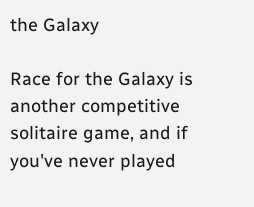the Galaxy

Race for the Galaxy is another competitive solitaire game, and if you've never played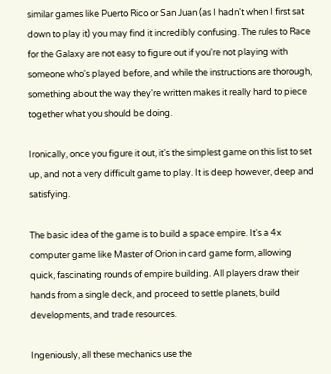similar games like Puerto Rico or San Juan (as I hadn't when I first sat down to play it) you may find it incredibly confusing. The rules to Race for the Galaxy are not easy to figure out if you're not playing with someone who's played before, and while the instructions are thorough, something about the way they're written makes it really hard to piece together what you should be doing.

Ironically, once you figure it out, it's the simplest game on this list to set up, and not a very difficult game to play. It is deep however, deep and satisfying.

The basic idea of the game is to build a space empire. It's a 4x computer game like Master of Orion in card game form, allowing quick, fascinating rounds of empire building. All players draw their hands from a single deck, and proceed to settle planets, build developments, and trade resources.

Ingeniously, all these mechanics use the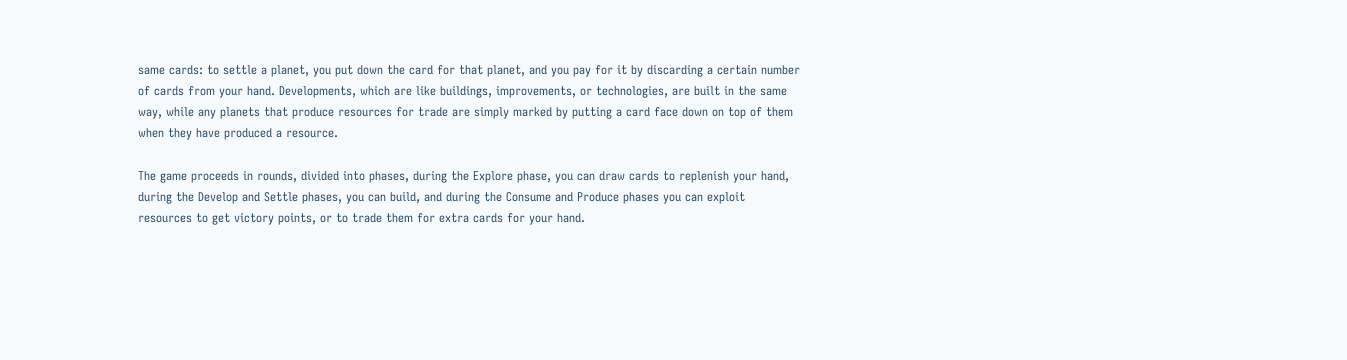same cards: to settle a planet, you put down the card for that planet, and you pay for it by discarding a certain number of cards from your hand. Developments, which are like buildings, improvements, or technologies, are built in the same way, while any planets that produce resources for trade are simply marked by putting a card face down on top of them when they have produced a resource.

The game proceeds in rounds, divided into phases, during the Explore phase, you can draw cards to replenish your hand, during the Develop and Settle phases, you can build, and during the Consume and Produce phases you can exploit resources to get victory points, or to trade them for extra cards for your hand.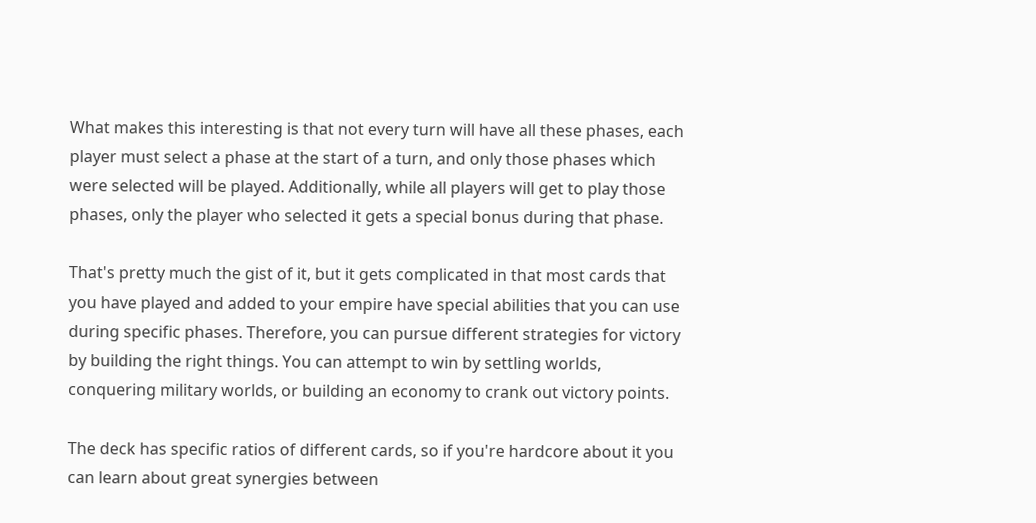What makes this interesting is that not every turn will have all these phases, each player must select a phase at the start of a turn, and only those phases which were selected will be played. Additionally, while all players will get to play those phases, only the player who selected it gets a special bonus during that phase.

That's pretty much the gist of it, but it gets complicated in that most cards that you have played and added to your empire have special abilities that you can use during specific phases. Therefore, you can pursue different strategies for victory by building the right things. You can attempt to win by settling worlds, conquering military worlds, or building an economy to crank out victory points.

The deck has specific ratios of different cards, so if you're hardcore about it you can learn about great synergies between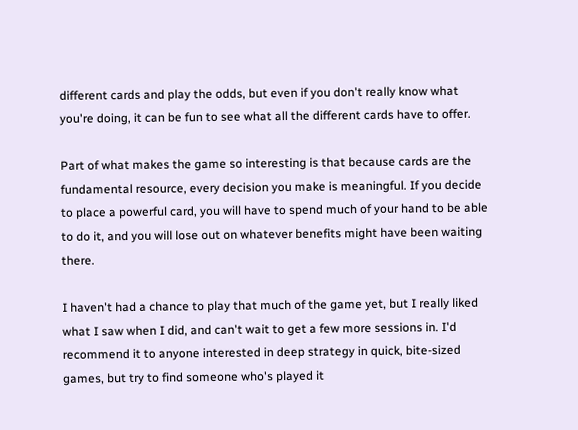different cards and play the odds, but even if you don't really know what you're doing, it can be fun to see what all the different cards have to offer.

Part of what makes the game so interesting is that because cards are the fundamental resource, every decision you make is meaningful. If you decide to place a powerful card, you will have to spend much of your hand to be able to do it, and you will lose out on whatever benefits might have been waiting there.

I haven't had a chance to play that much of the game yet, but I really liked what I saw when I did, and can't wait to get a few more sessions in. I'd recommend it to anyone interested in deep strategy in quick, bite-sized games, but try to find someone who's played it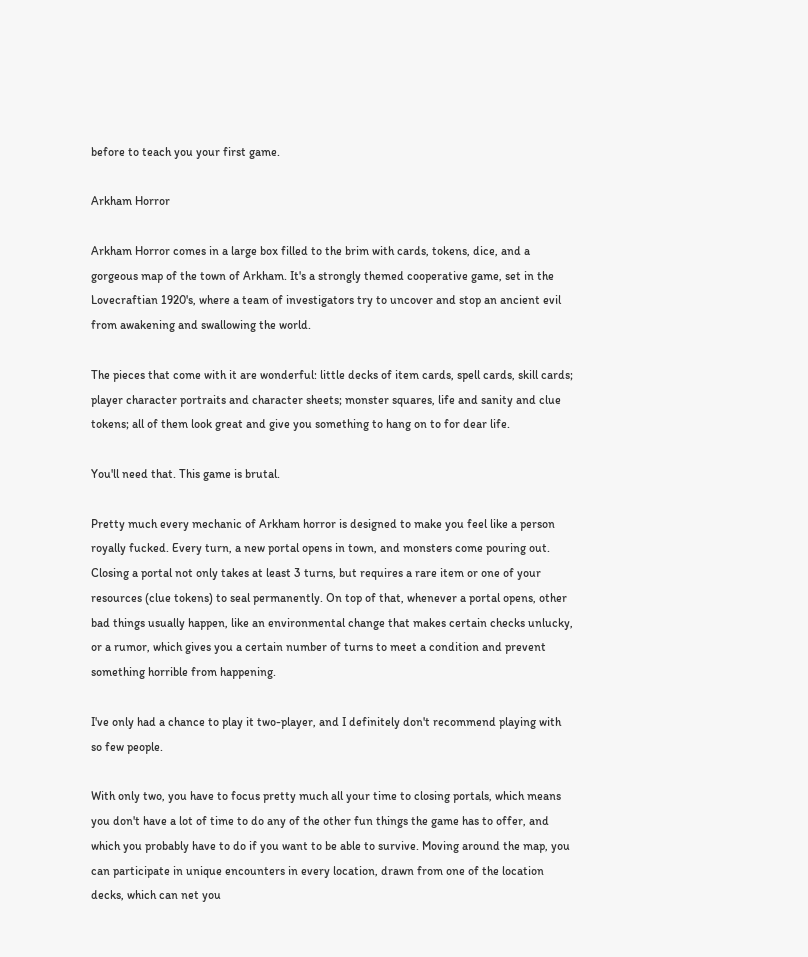before to teach you your first game.

Arkham Horror

Arkham Horror comes in a large box filled to the brim with cards, tokens, dice, and a gorgeous map of the town of Arkham. It's a strongly themed cooperative game, set in the Lovecraftian 1920's, where a team of investigators try to uncover and stop an ancient evil from awakening and swallowing the world.

The pieces that come with it are wonderful: little decks of item cards, spell cards, skill cards; player character portraits and character sheets; monster squares, life and sanity and clue tokens; all of them look great and give you something to hang on to for dear life.

You'll need that. This game is brutal.

Pretty much every mechanic of Arkham horror is designed to make you feel like a person royally fucked. Every turn, a new portal opens in town, and monsters come pouring out. Closing a portal not only takes at least 3 turns, but requires a rare item or one of your resources (clue tokens) to seal permanently. On top of that, whenever a portal opens, other bad things usually happen, like an environmental change that makes certain checks unlucky, or a rumor, which gives you a certain number of turns to meet a condition and prevent something horrible from happening.

I've only had a chance to play it two-player, and I definitely don't recommend playing with so few people.

With only two, you have to focus pretty much all your time to closing portals, which means you don't have a lot of time to do any of the other fun things the game has to offer, and which you probably have to do if you want to be able to survive. Moving around the map, you can participate in unique encounters in every location, drawn from one of the location decks, which can net you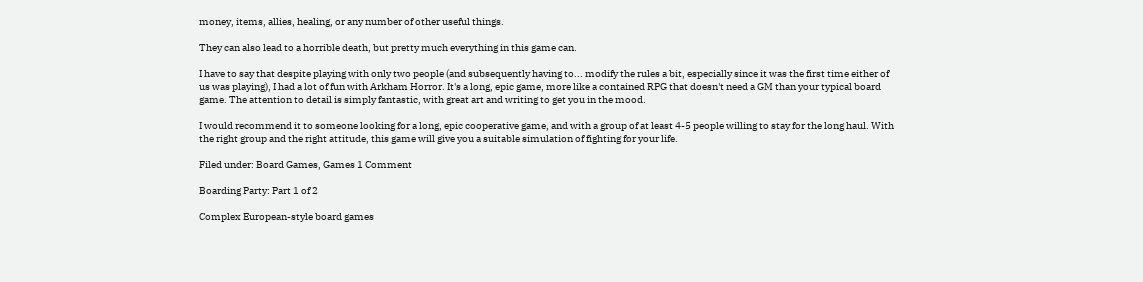money, items, allies, healing, or any number of other useful things.

They can also lead to a horrible death, but pretty much everything in this game can.

I have to say that despite playing with only two people (and subsequently having to... modify the rules a bit, especially since it was the first time either of us was playing), I had a lot of fun with Arkham Horror. It's a long, epic game, more like a contained RPG that doesn't need a GM than your typical board game. The attention to detail is simply fantastic, with great art and writing to get you in the mood.

I would recommend it to someone looking for a long, epic cooperative game, and with a group of at least 4-5 people willing to stay for the long haul. With the right group and the right attitude, this game will give you a suitable simulation of fighting for your life.

Filed under: Board Games, Games 1 Comment

Boarding Party: Part 1 of 2

Complex European-style board games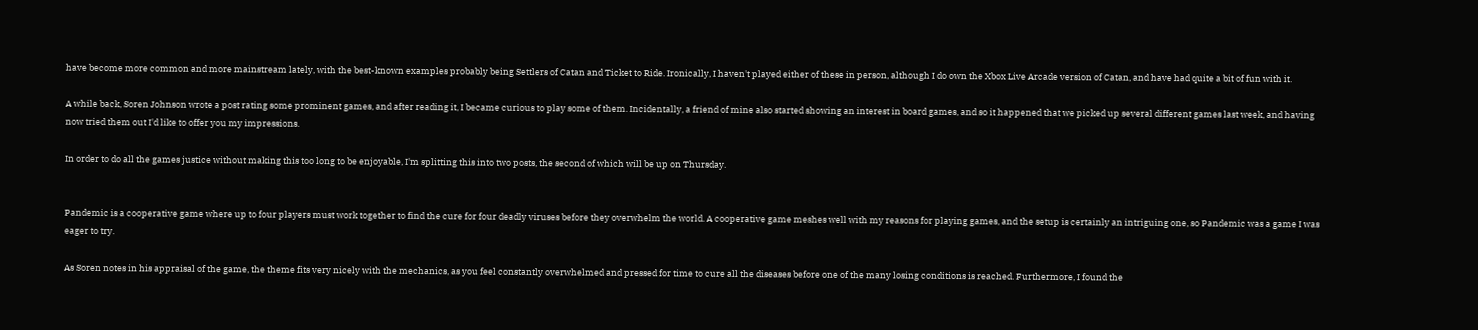have become more common and more mainstream lately, with the best-known examples probably being Settlers of Catan and Ticket to Ride. Ironically, I haven't played either of these in person, although I do own the Xbox Live Arcade version of Catan, and have had quite a bit of fun with it.

A while back, Soren Johnson wrote a post rating some prominent games, and after reading it, I became curious to play some of them. Incidentally, a friend of mine also started showing an interest in board games, and so it happened that we picked up several different games last week, and having now tried them out I'd like to offer you my impressions.

In order to do all the games justice without making this too long to be enjoyable, I'm splitting this into two posts, the second of which will be up on Thursday.


Pandemic is a cooperative game where up to four players must work together to find the cure for four deadly viruses before they overwhelm the world. A cooperative game meshes well with my reasons for playing games, and the setup is certainly an intriguing one, so Pandemic was a game I was eager to try.

As Soren notes in his appraisal of the game, the theme fits very nicely with the mechanics, as you feel constantly overwhelmed and pressed for time to cure all the diseases before one of the many losing conditions is reached. Furthermore, I found the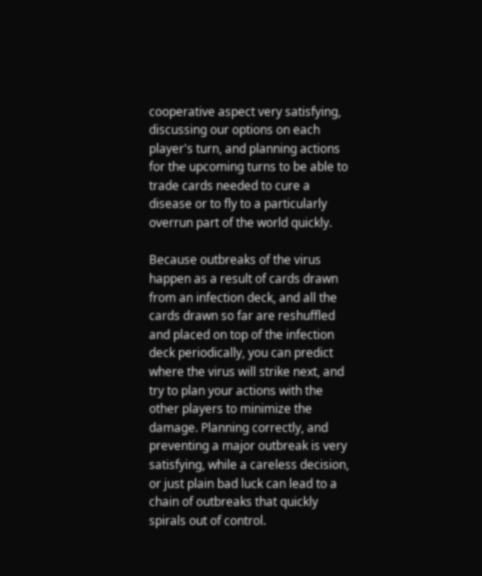cooperative aspect very satisfying, discussing our options on each player's turn, and planning actions for the upcoming turns to be able to trade cards needed to cure a disease or to fly to a particularly overrun part of the world quickly.

Because outbreaks of the virus happen as a result of cards drawn from an infection deck, and all the cards drawn so far are reshuffled and placed on top of the infection deck periodically, you can predict where the virus will strike next, and try to plan your actions with the other players to minimize the damage. Planning correctly, and preventing a major outbreak is very satisfying, while a careless decision, or just plain bad luck can lead to a chain of outbreaks that quickly spirals out of control.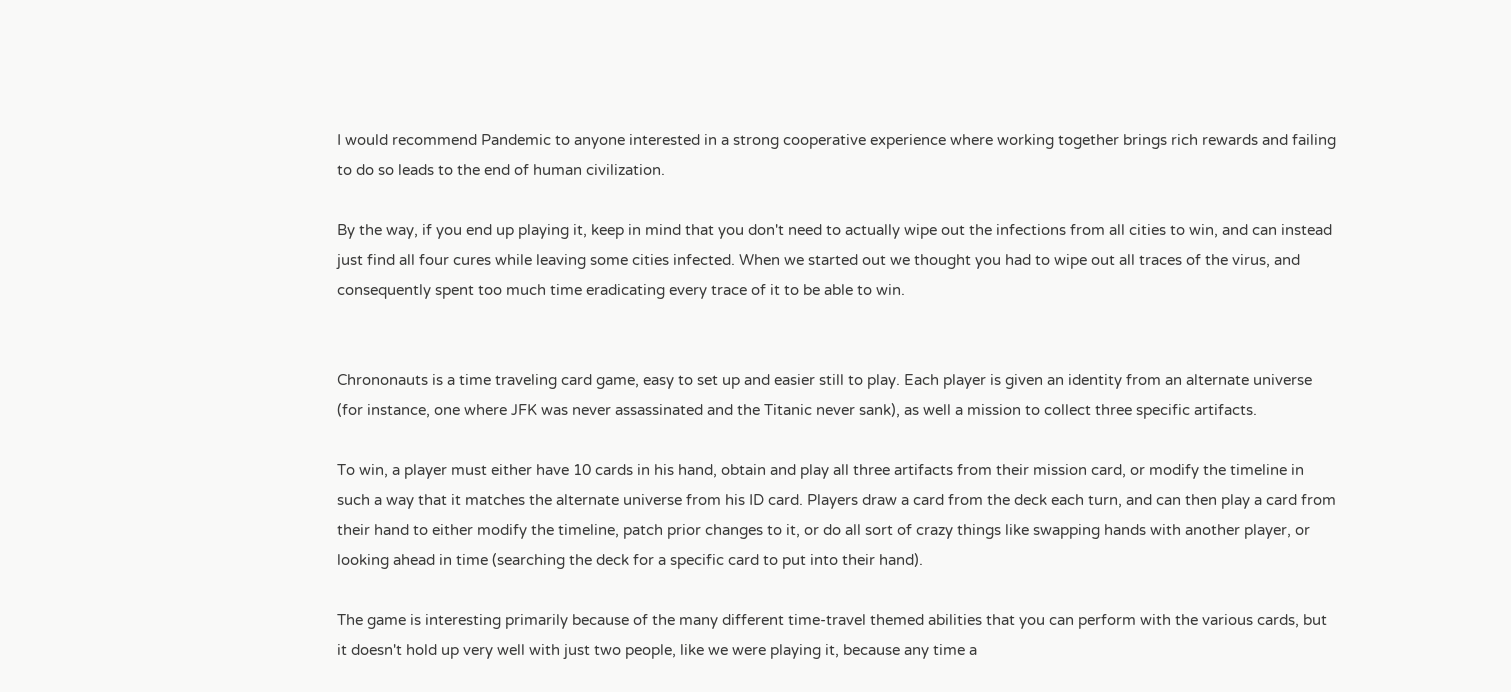I would recommend Pandemic to anyone interested in a strong cooperative experience where working together brings rich rewards and failing to do so leads to the end of human civilization.

By the way, if you end up playing it, keep in mind that you don't need to actually wipe out the infections from all cities to win, and can instead just find all four cures while leaving some cities infected. When we started out we thought you had to wipe out all traces of the virus, and consequently spent too much time eradicating every trace of it to be able to win.


Chrononauts is a time traveling card game, easy to set up and easier still to play. Each player is given an identity from an alternate universe (for instance, one where JFK was never assassinated and the Titanic never sank), as well a mission to collect three specific artifacts.

To win, a player must either have 10 cards in his hand, obtain and play all three artifacts from their mission card, or modify the timeline in such a way that it matches the alternate universe from his ID card. Players draw a card from the deck each turn, and can then play a card from their hand to either modify the timeline, patch prior changes to it, or do all sort of crazy things like swapping hands with another player, or looking ahead in time (searching the deck for a specific card to put into their hand).

The game is interesting primarily because of the many different time-travel themed abilities that you can perform with the various cards, but it doesn't hold up very well with just two people, like we were playing it, because any time a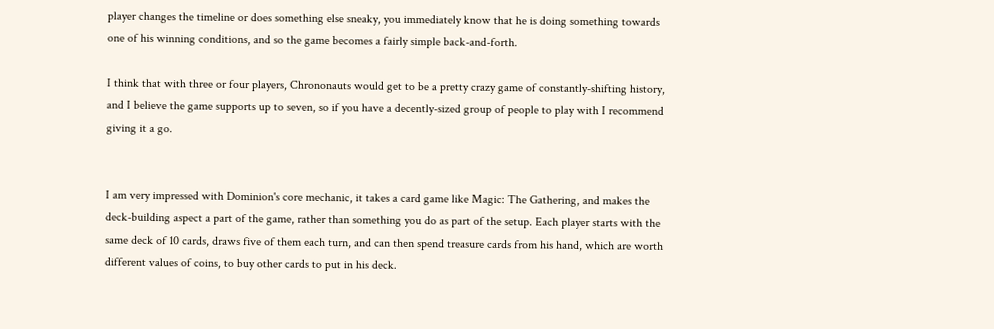player changes the timeline or does something else sneaky, you immediately know that he is doing something towards one of his winning conditions, and so the game becomes a fairly simple back-and-forth.

I think that with three or four players, Chrononauts would get to be a pretty crazy game of constantly-shifting history, and I believe the game supports up to seven, so if you have a decently-sized group of people to play with I recommend giving it a go.


I am very impressed with Dominion's core mechanic, it takes a card game like Magic: The Gathering, and makes the deck-building aspect a part of the game, rather than something you do as part of the setup. Each player starts with the same deck of 10 cards, draws five of them each turn, and can then spend treasure cards from his hand, which are worth different values of coins, to buy other cards to put in his deck.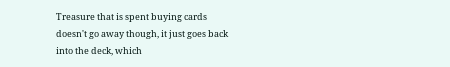Treasure that is spent buying cards doesn't go away though, it just goes back into the deck, which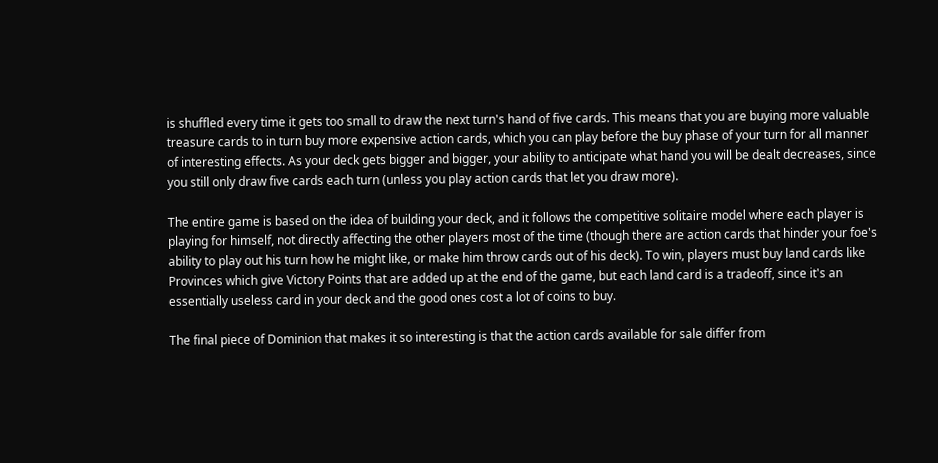is shuffled every time it gets too small to draw the next turn's hand of five cards. This means that you are buying more valuable treasure cards to in turn buy more expensive action cards, which you can play before the buy phase of your turn for all manner of interesting effects. As your deck gets bigger and bigger, your ability to anticipate what hand you will be dealt decreases, since you still only draw five cards each turn (unless you play action cards that let you draw more).

The entire game is based on the idea of building your deck, and it follows the competitive solitaire model where each player is playing for himself, not directly affecting the other players most of the time (though there are action cards that hinder your foe's ability to play out his turn how he might like, or make him throw cards out of his deck). To win, players must buy land cards like Provinces which give Victory Points that are added up at the end of the game, but each land card is a tradeoff, since it's an essentially useless card in your deck and the good ones cost a lot of coins to buy.

The final piece of Dominion that makes it so interesting is that the action cards available for sale differ from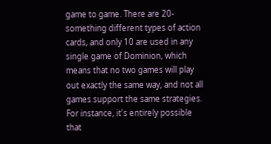game to game. There are 20-something different types of action cards, and only 10 are used in any single game of Dominion, which means that no two games will play out exactly the same way, and not all games support the same strategies. For instance, it's entirely possible that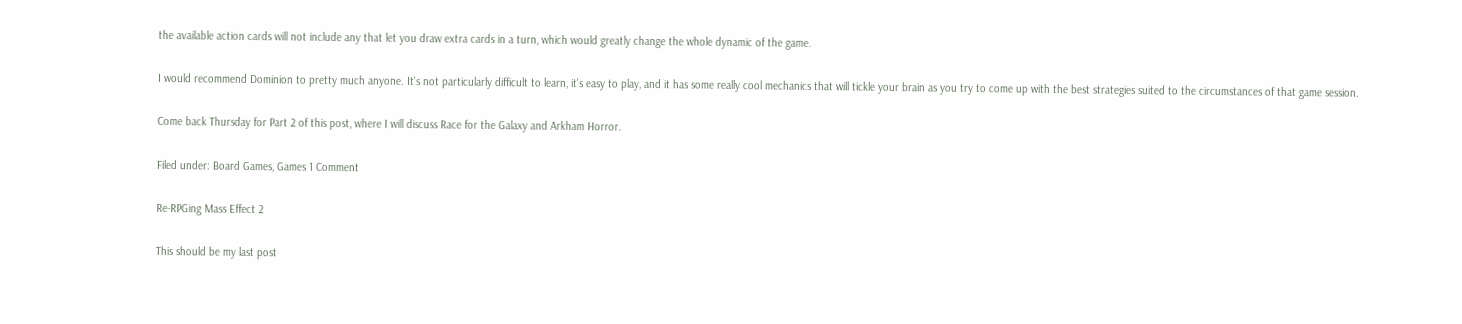the available action cards will not include any that let you draw extra cards in a turn, which would greatly change the whole dynamic of the game.

I would recommend Dominion to pretty much anyone. It's not particularly difficult to learn, it's easy to play, and it has some really cool mechanics that will tickle your brain as you try to come up with the best strategies suited to the circumstances of that game session.

Come back Thursday for Part 2 of this post, where I will discuss Race for the Galaxy and Arkham Horror.

Filed under: Board Games, Games 1 Comment

Re-RPGing Mass Effect 2

This should be my last post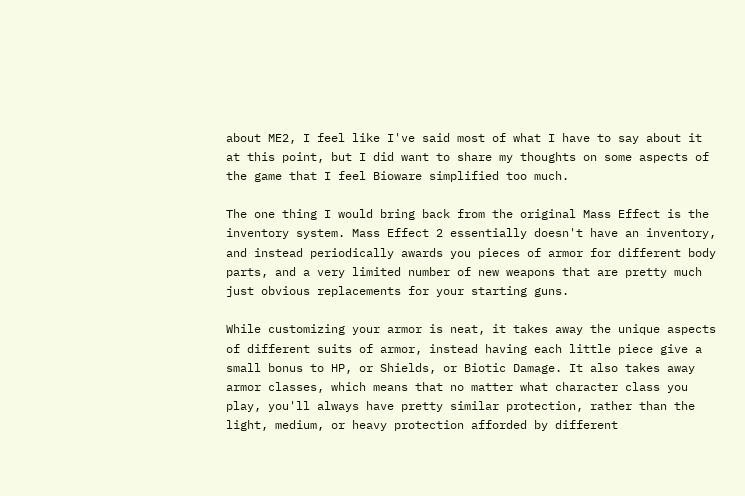about ME2, I feel like I've said most of what I have to say about it at this point, but I did want to share my thoughts on some aspects of the game that I feel Bioware simplified too much.

The one thing I would bring back from the original Mass Effect is the inventory system. Mass Effect 2 essentially doesn't have an inventory, and instead periodically awards you pieces of armor for different body parts, and a very limited number of new weapons that are pretty much just obvious replacements for your starting guns.

While customizing your armor is neat, it takes away the unique aspects of different suits of armor, instead having each little piece give a small bonus to HP, or Shields, or Biotic Damage. It also takes away armor classes, which means that no matter what character class you play, you'll always have pretty similar protection, rather than the light, medium, or heavy protection afforded by different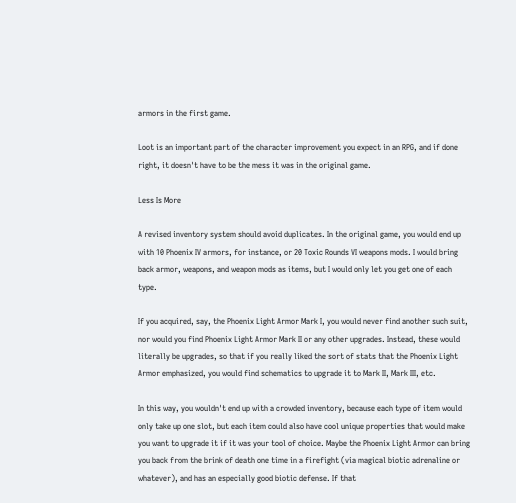armors in the first game.

Loot is an important part of the character improvement you expect in an RPG, and if done right, it doesn't have to be the mess it was in the original game.

Less Is More

A revised inventory system should avoid duplicates. In the original game, you would end up with 10 Phoenix IV armors, for instance, or 20 Toxic Rounds VI weapons mods. I would bring back armor, weapons, and weapon mods as items, but I would only let you get one of each type.

If you acquired, say, the Phoenix Light Armor Mark I, you would never find another such suit, nor would you find Phoenix Light Armor Mark II or any other upgrades. Instead, these would literally be upgrades, so that if you really liked the sort of stats that the Phoenix Light Armor emphasized, you would find schematics to upgrade it to Mark II, Mark III, etc.

In this way, you wouldn't end up with a crowded inventory, because each type of item would only take up one slot, but each item could also have cool unique properties that would make you want to upgrade it if it was your tool of choice. Maybe the Phoenix Light Armor can bring you back from the brink of death one time in a firefight (via magical biotic adrenaline or whatever), and has an especially good biotic defense. If that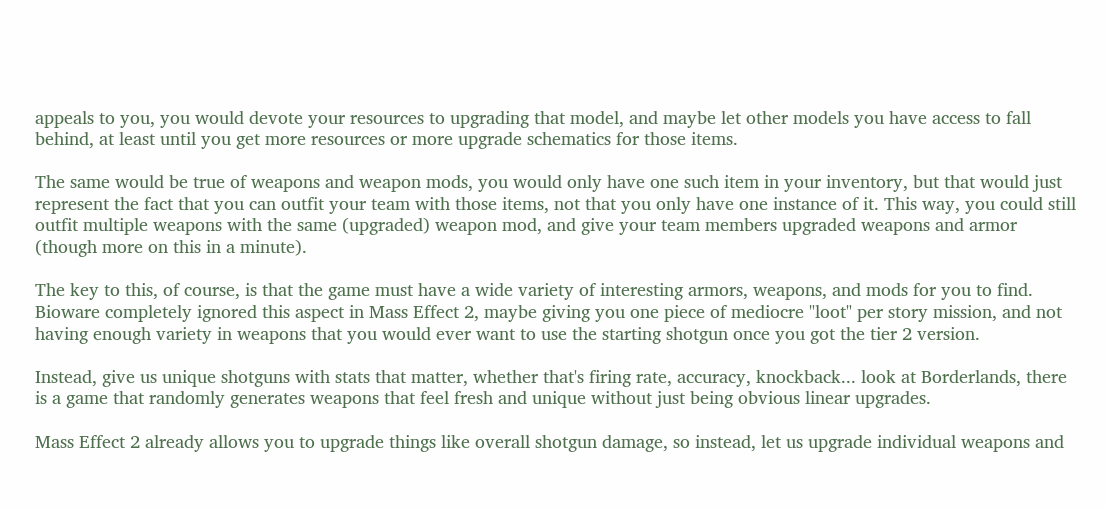appeals to you, you would devote your resources to upgrading that model, and maybe let other models you have access to fall behind, at least until you get more resources or more upgrade schematics for those items.

The same would be true of weapons and weapon mods, you would only have one such item in your inventory, but that would just represent the fact that you can outfit your team with those items, not that you only have one instance of it. This way, you could still outfit multiple weapons with the same (upgraded) weapon mod, and give your team members upgraded weapons and armor (though more on this in a minute).

The key to this, of course, is that the game must have a wide variety of interesting armors, weapons, and mods for you to find. Bioware completely ignored this aspect in Mass Effect 2, maybe giving you one piece of mediocre "loot" per story mission, and not having enough variety in weapons that you would ever want to use the starting shotgun once you got the tier 2 version.

Instead, give us unique shotguns with stats that matter, whether that's firing rate, accuracy, knockback... look at Borderlands, there is a game that randomly generates weapons that feel fresh and unique without just being obvious linear upgrades.

Mass Effect 2 already allows you to upgrade things like overall shotgun damage, so instead, let us upgrade individual weapons and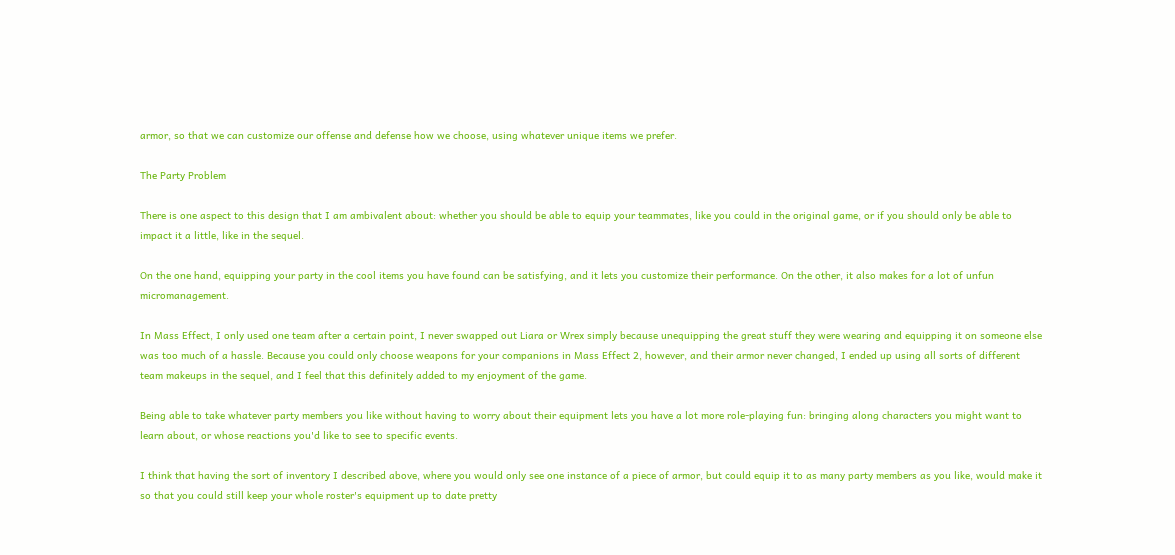armor, so that we can customize our offense and defense how we choose, using whatever unique items we prefer.

The Party Problem

There is one aspect to this design that I am ambivalent about: whether you should be able to equip your teammates, like you could in the original game, or if you should only be able to impact it a little, like in the sequel.

On the one hand, equipping your party in the cool items you have found can be satisfying, and it lets you customize their performance. On the other, it also makes for a lot of unfun micromanagement.

In Mass Effect, I only used one team after a certain point, I never swapped out Liara or Wrex simply because unequipping the great stuff they were wearing and equipping it on someone else was too much of a hassle. Because you could only choose weapons for your companions in Mass Effect 2, however, and their armor never changed, I ended up using all sorts of different team makeups in the sequel, and I feel that this definitely added to my enjoyment of the game.

Being able to take whatever party members you like without having to worry about their equipment lets you have a lot more role-playing fun: bringing along characters you might want to learn about, or whose reactions you'd like to see to specific events.

I think that having the sort of inventory I described above, where you would only see one instance of a piece of armor, but could equip it to as many party members as you like, would make it so that you could still keep your whole roster's equipment up to date pretty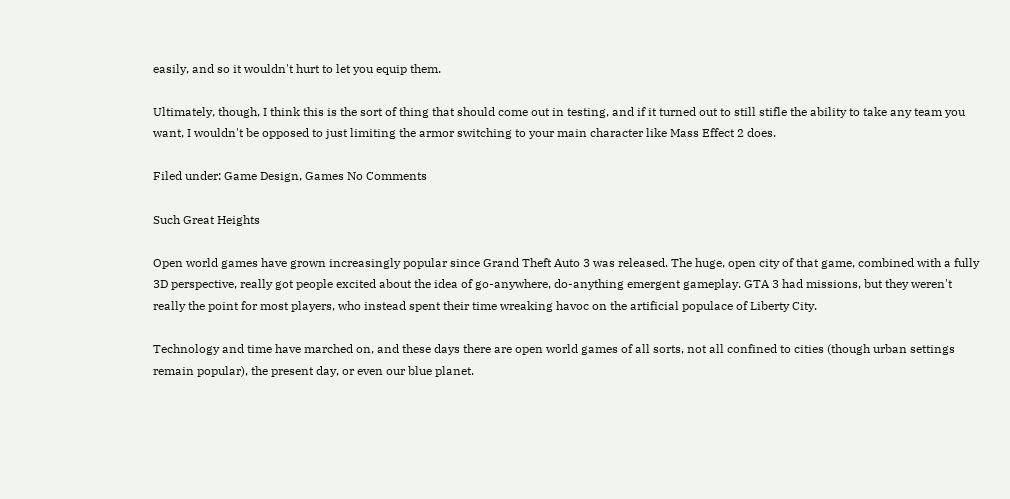easily, and so it wouldn't hurt to let you equip them.

Ultimately, though, I think this is the sort of thing that should come out in testing, and if it turned out to still stifle the ability to take any team you want, I wouldn't be opposed to just limiting the armor switching to your main character like Mass Effect 2 does.

Filed under: Game Design, Games No Comments

Such Great Heights

Open world games have grown increasingly popular since Grand Theft Auto 3 was released. The huge, open city of that game, combined with a fully 3D perspective, really got people excited about the idea of go-anywhere, do-anything emergent gameplay. GTA 3 had missions, but they weren't really the point for most players, who instead spent their time wreaking havoc on the artificial populace of Liberty City.

Technology and time have marched on, and these days there are open world games of all sorts, not all confined to cities (though urban settings remain popular), the present day, or even our blue planet.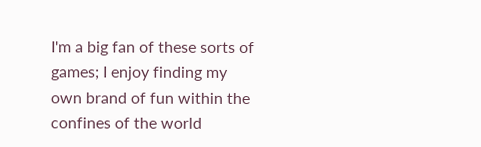I'm a big fan of these sorts of games; I enjoy finding my own brand of fun within the confines of the world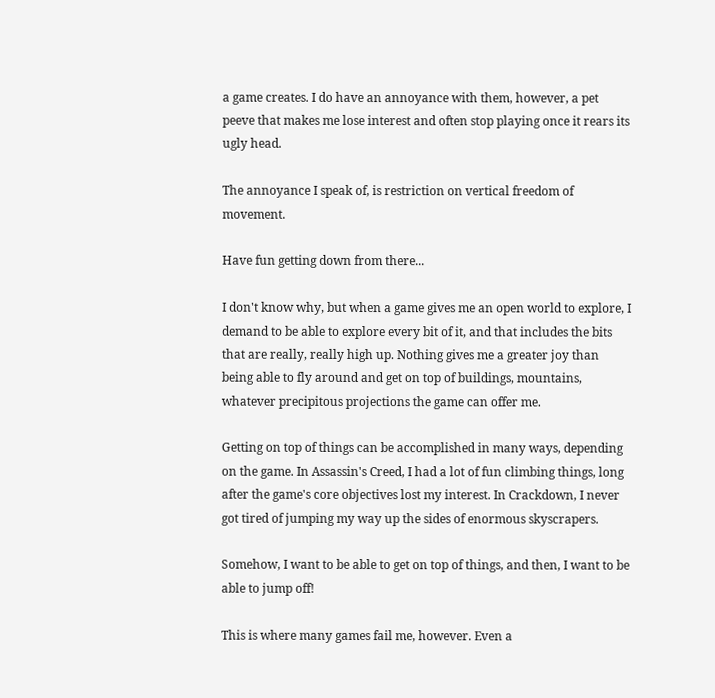a game creates. I do have an annoyance with them, however, a pet peeve that makes me lose interest and often stop playing once it rears its ugly head.

The annoyance I speak of, is restriction on vertical freedom of movement.

Have fun getting down from there...

I don't know why, but when a game gives me an open world to explore, I demand to be able to explore every bit of it, and that includes the bits that are really, really high up. Nothing gives me a greater joy than being able to fly around and get on top of buildings, mountains, whatever precipitous projections the game can offer me.

Getting on top of things can be accomplished in many ways, depending on the game. In Assassin's Creed, I had a lot of fun climbing things, long after the game's core objectives lost my interest. In Crackdown, I never got tired of jumping my way up the sides of enormous skyscrapers.

Somehow, I want to be able to get on top of things, and then, I want to be able to jump off!

This is where many games fail me, however. Even a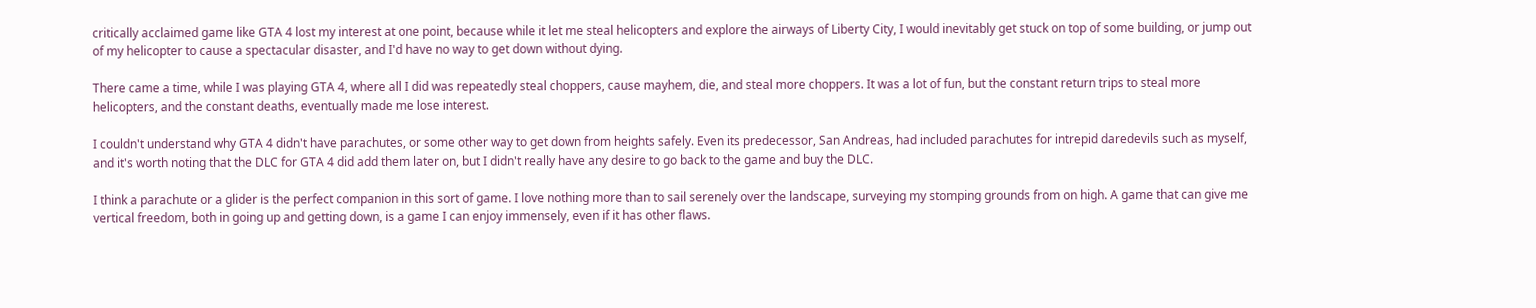critically acclaimed game like GTA 4 lost my interest at one point, because while it let me steal helicopters and explore the airways of Liberty City, I would inevitably get stuck on top of some building, or jump out of my helicopter to cause a spectacular disaster, and I'd have no way to get down without dying.

There came a time, while I was playing GTA 4, where all I did was repeatedly steal choppers, cause mayhem, die, and steal more choppers. It was a lot of fun, but the constant return trips to steal more helicopters, and the constant deaths, eventually made me lose interest.

I couldn't understand why GTA 4 didn't have parachutes, or some other way to get down from heights safely. Even its predecessor, San Andreas, had included parachutes for intrepid daredevils such as myself, and it's worth noting that the DLC for GTA 4 did add them later on, but I didn't really have any desire to go back to the game and buy the DLC.

I think a parachute or a glider is the perfect companion in this sort of game. I love nothing more than to sail serenely over the landscape, surveying my stomping grounds from on high. A game that can give me vertical freedom, both in going up and getting down, is a game I can enjoy immensely, even if it has other flaws.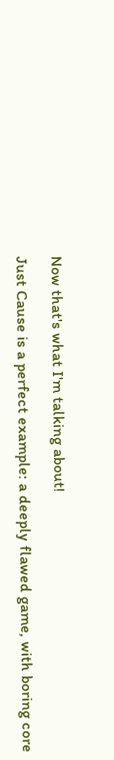Now that's what I'm talking about!

Just Cause is a perfect example: a deeply flawed game, with boring core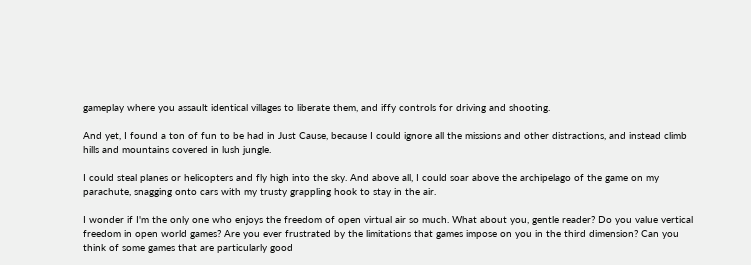gameplay where you assault identical villages to liberate them, and iffy controls for driving and shooting.

And yet, I found a ton of fun to be had in Just Cause, because I could ignore all the missions and other distractions, and instead climb hills and mountains covered in lush jungle.

I could steal planes or helicopters and fly high into the sky. And above all, I could soar above the archipelago of the game on my parachute, snagging onto cars with my trusty grappling hook to stay in the air.

I wonder if I'm the only one who enjoys the freedom of open virtual air so much. What about you, gentle reader? Do you value vertical freedom in open world games? Are you ever frustrated by the limitations that games impose on you in the third dimension? Can you think of some games that are particularly good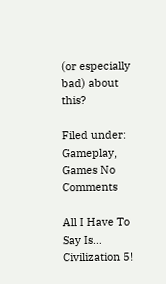(or especially bad) about this?

Filed under: Gameplay, Games No Comments

All I Have To Say Is… Civilization 5!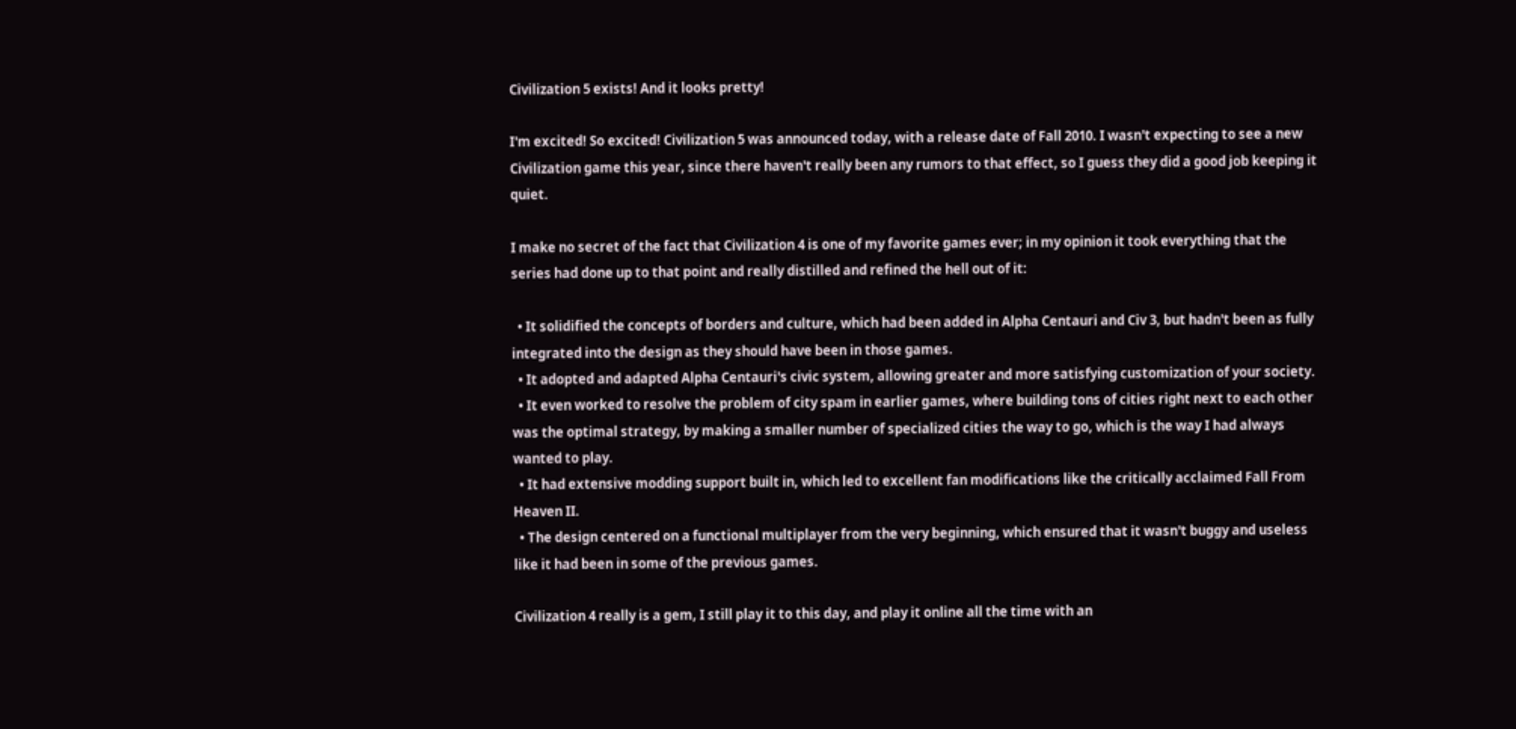Civilization 5 exists! And it looks pretty!

I'm excited! So excited! Civilization 5 was announced today, with a release date of Fall 2010. I wasn't expecting to see a new Civilization game this year, since there haven't really been any rumors to that effect, so I guess they did a good job keeping it quiet.

I make no secret of the fact that Civilization 4 is one of my favorite games ever; in my opinion it took everything that the series had done up to that point and really distilled and refined the hell out of it:

  • It solidified the concepts of borders and culture, which had been added in Alpha Centauri and Civ 3, but hadn't been as fully integrated into the design as they should have been in those games.
  • It adopted and adapted Alpha Centauri's civic system, allowing greater and more satisfying customization of your society.
  • It even worked to resolve the problem of city spam in earlier games, where building tons of cities right next to each other was the optimal strategy, by making a smaller number of specialized cities the way to go, which is the way I had always wanted to play.
  • It had extensive modding support built in, which led to excellent fan modifications like the critically acclaimed Fall From Heaven II.
  • The design centered on a functional multiplayer from the very beginning, which ensured that it wasn't buggy and useless like it had been in some of the previous games.

Civilization 4 really is a gem, I still play it to this day, and play it online all the time with an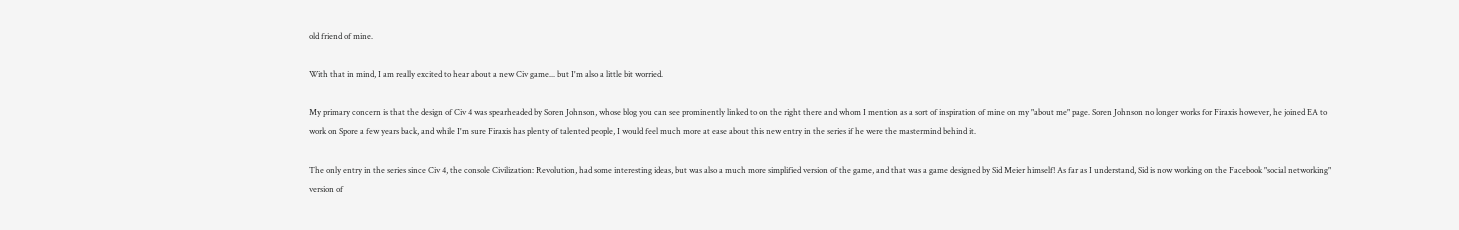old friend of mine.

With that in mind, I am really excited to hear about a new Civ game... but I'm also a little bit worried.

My primary concern is that the design of Civ 4 was spearheaded by Soren Johnson, whose blog you can see prominently linked to on the right there and whom I mention as a sort of inspiration of mine on my "about me" page. Soren Johnson no longer works for Firaxis however, he joined EA to work on Spore a few years back, and while I'm sure Firaxis has plenty of talented people, I would feel much more at ease about this new entry in the series if he were the mastermind behind it.

The only entry in the series since Civ 4, the console Civilization: Revolution, had some interesting ideas, but was also a much more simplified version of the game, and that was a game designed by Sid Meier himself! As far as I understand, Sid is now working on the Facebook "social networking" version of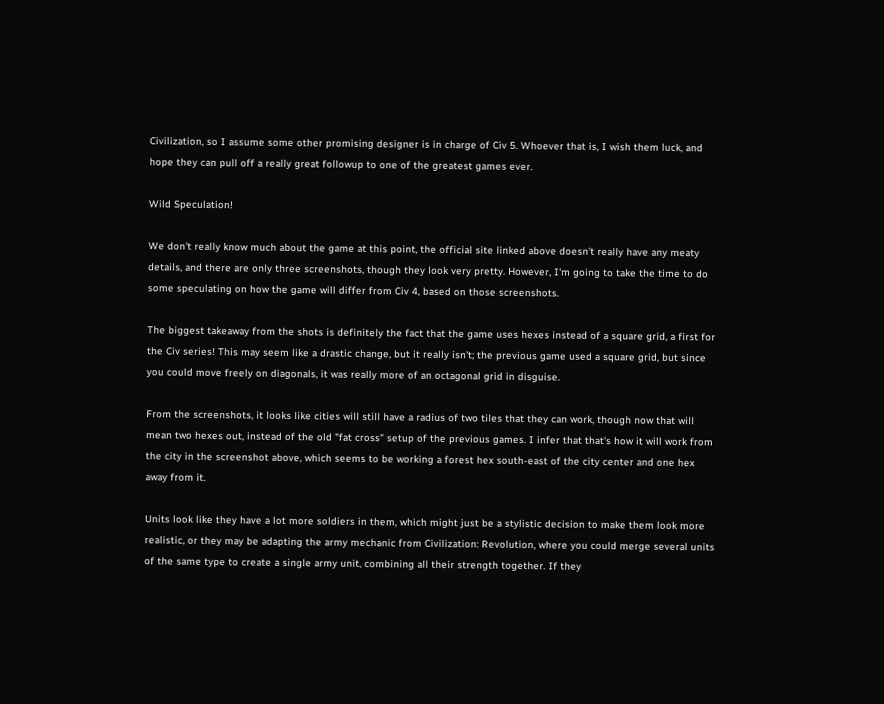Civilization, so I assume some other promising designer is in charge of Civ 5. Whoever that is, I wish them luck, and hope they can pull off a really great followup to one of the greatest games ever.

Wild Speculation!

We don't really know much about the game at this point, the official site linked above doesn't really have any meaty details, and there are only three screenshots, though they look very pretty. However, I'm going to take the time to do some speculating on how the game will differ from Civ 4, based on those screenshots.

The biggest takeaway from the shots is definitely the fact that the game uses hexes instead of a square grid, a first for the Civ series! This may seem like a drastic change, but it really isn't; the previous game used a square grid, but since you could move freely on diagonals, it was really more of an octagonal grid in disguise.

From the screenshots, it looks like cities will still have a radius of two tiles that they can work, though now that will mean two hexes out, instead of the old "fat cross" setup of the previous games. I infer that that's how it will work from the city in the screenshot above, which seems to be working a forest hex south-east of the city center and one hex away from it.

Units look like they have a lot more soldiers in them, which might just be a stylistic decision to make them look more realistic, or they may be adapting the army mechanic from Civilization: Revolution, where you could merge several units of the same type to create a single army unit, combining all their strength together. If they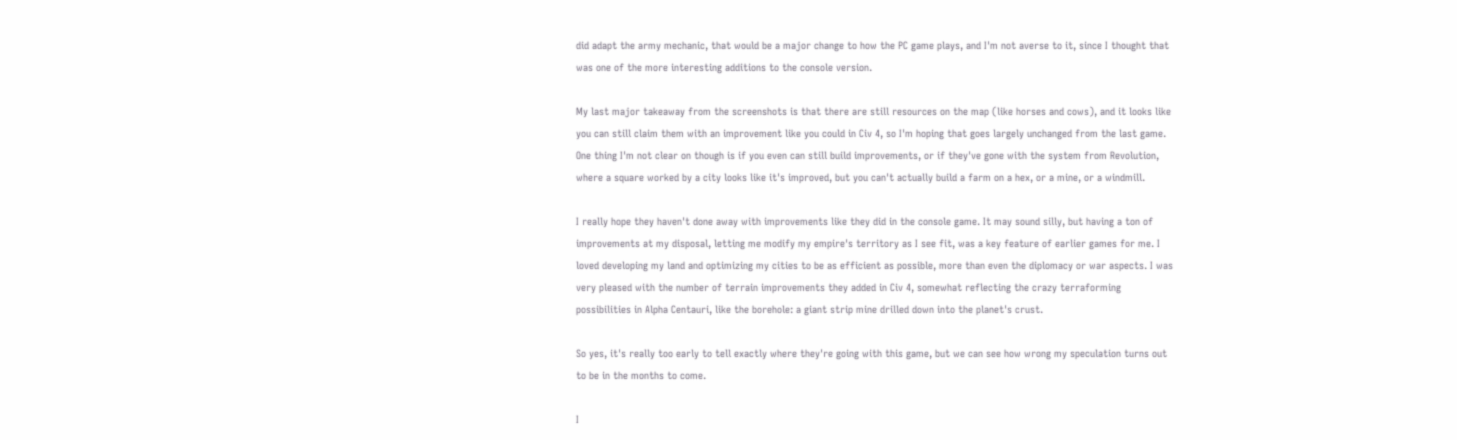did adapt the army mechanic, that would be a major change to how the PC game plays, and I'm not averse to it, since I thought that was one of the more interesting additions to the console version.

My last major takeaway from the screenshots is that there are still resources on the map (like horses and cows), and it looks like you can still claim them with an improvement like you could in Civ 4, so I'm hoping that goes largely unchanged from the last game. One thing I'm not clear on though is if you even can still build improvements, or if they've gone with the system from Revolution, where a square worked by a city looks like it's improved, but you can't actually build a farm on a hex, or a mine, or a windmill.

I really hope they haven't done away with improvements like they did in the console game. It may sound silly, but having a ton of improvements at my disposal, letting me modify my empire's territory as I see fit, was a key feature of earlier games for me. I loved developing my land and optimizing my cities to be as efficient as possible, more than even the diplomacy or war aspects. I was very pleased with the number of terrain improvements they added in Civ 4, somewhat reflecting the crazy terraforming possibilities in Alpha Centauri, like the borehole: a giant strip mine drilled down into the planet's crust.

So yes, it's really too early to tell exactly where they're going with this game, but we can see how wrong my speculation turns out to be in the months to come.

I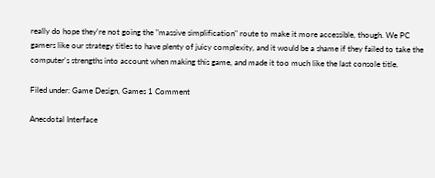really do hope they're not going the "massive simplification" route to make it more accessible, though. We PC gamers like our strategy titles to have plenty of juicy complexity, and it would be a shame if they failed to take the computer's strengths into account when making this game, and made it too much like the last console title.

Filed under: Game Design, Games 1 Comment

Anecdotal Interface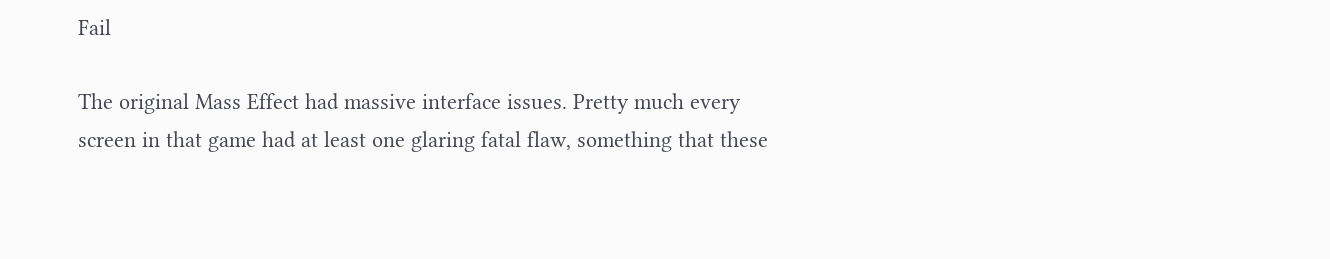Fail

The original Mass Effect had massive interface issues. Pretty much every screen in that game had at least one glaring fatal flaw, something that these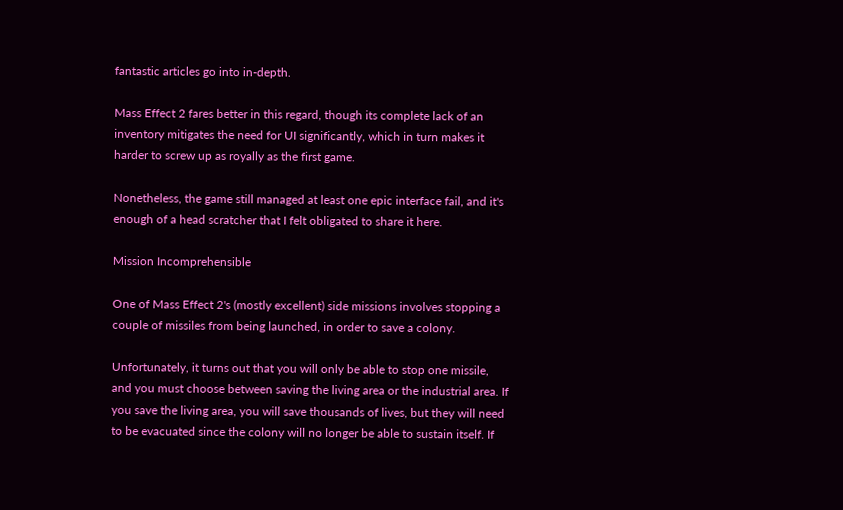fantastic articles go into in-depth.

Mass Effect 2 fares better in this regard, though its complete lack of an inventory mitigates the need for UI significantly, which in turn makes it harder to screw up as royally as the first game.

Nonetheless, the game still managed at least one epic interface fail, and it's enough of a head scratcher that I felt obligated to share it here.

Mission Incomprehensible

One of Mass Effect 2's (mostly excellent) side missions involves stopping a couple of missiles from being launched, in order to save a colony.

Unfortunately, it turns out that you will only be able to stop one missile, and you must choose between saving the living area or the industrial area. If you save the living area, you will save thousands of lives, but they will need to be evacuated since the colony will no longer be able to sustain itself. If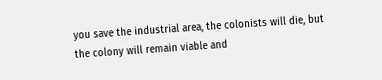you save the industrial area, the colonists will die, but the colony will remain viable and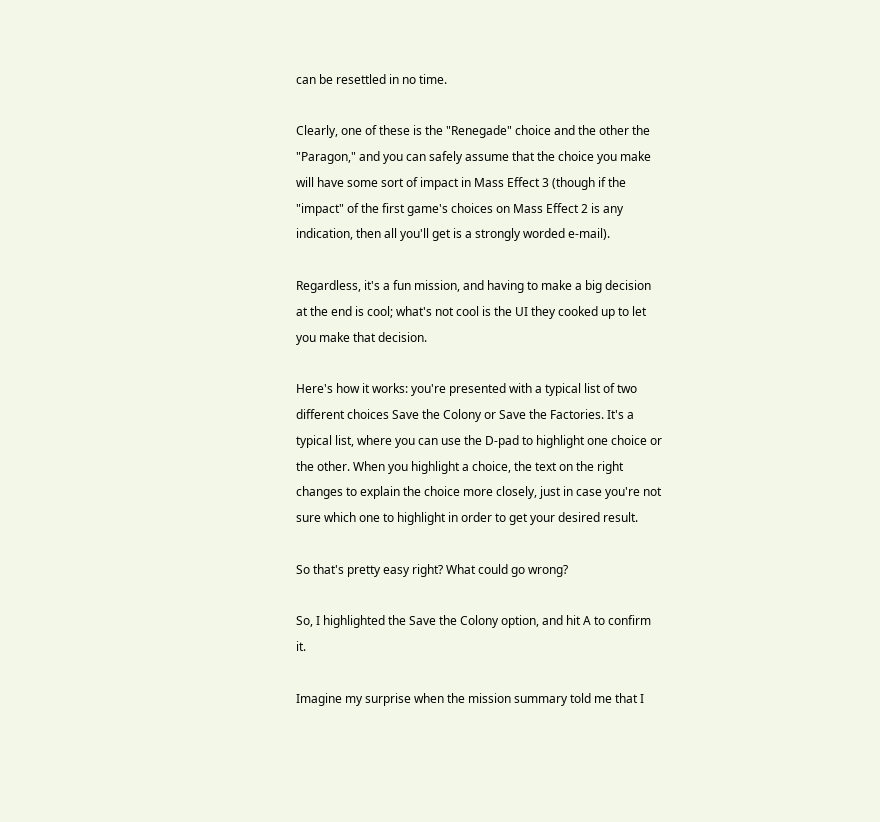can be resettled in no time.

Clearly, one of these is the "Renegade" choice and the other the "Paragon," and you can safely assume that the choice you make will have some sort of impact in Mass Effect 3 (though if the "impact" of the first game's choices on Mass Effect 2 is any indication, then all you'll get is a strongly worded e-mail).

Regardless, it's a fun mission, and having to make a big decision at the end is cool; what's not cool is the UI they cooked up to let you make that decision.

Here's how it works: you're presented with a typical list of two different choices Save the Colony or Save the Factories. It's a typical list, where you can use the D-pad to highlight one choice or the other. When you highlight a choice, the text on the right changes to explain the choice more closely, just in case you're not sure which one to highlight in order to get your desired result.

So that's pretty easy right? What could go wrong?

So, I highlighted the Save the Colony option, and hit A to confirm it.

Imagine my surprise when the mission summary told me that I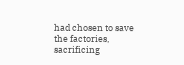had chosen to save the factories, sacrificing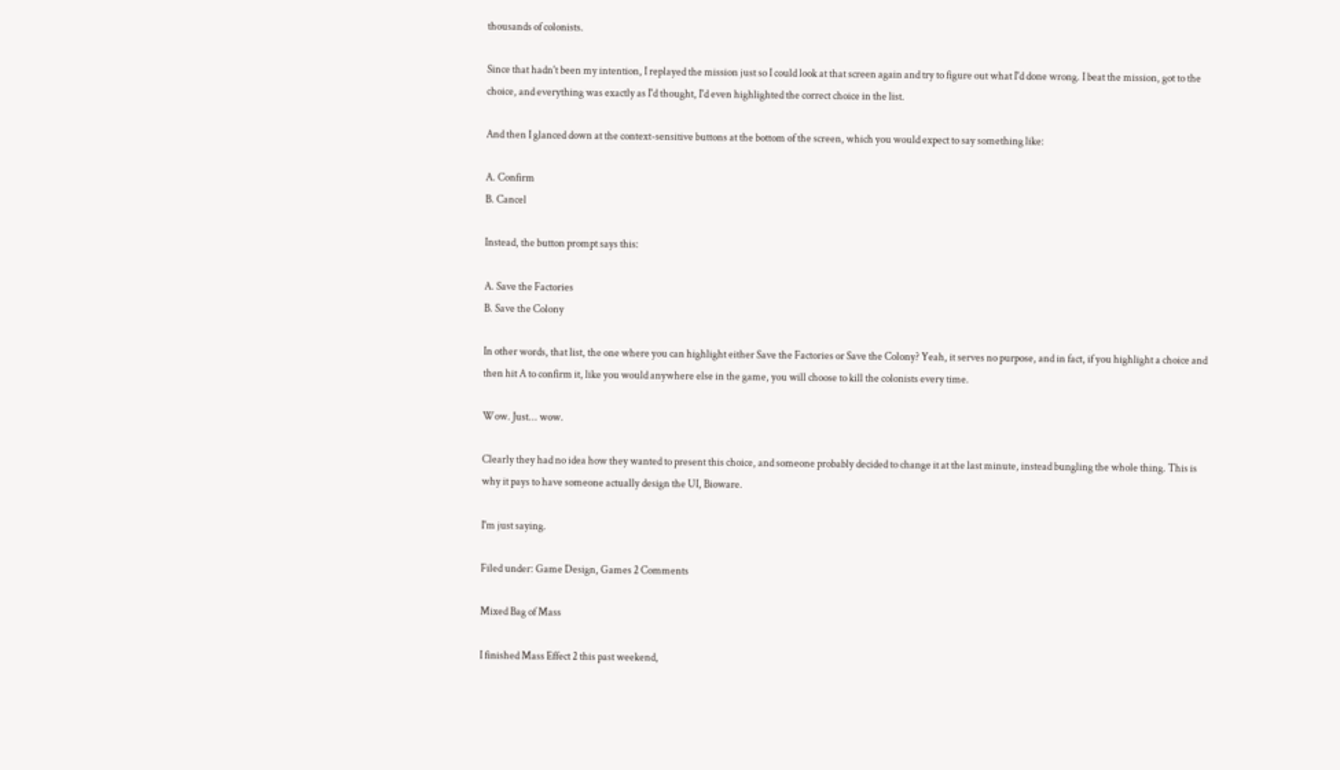thousands of colonists.

Since that hadn't been my intention, I replayed the mission just so I could look at that screen again and try to figure out what I'd done wrong. I beat the mission, got to the choice, and everything was exactly as I'd thought, I'd even highlighted the correct choice in the list.

And then I glanced down at the context-sensitive buttons at the bottom of the screen, which you would expect to say something like:

A. Confirm
B. Cancel

Instead, the button prompt says this:

A. Save the Factories
B. Save the Colony

In other words, that list, the one where you can highlight either Save the Factories or Save the Colony? Yeah, it serves no purpose, and in fact, if you highlight a choice and then hit A to confirm it, like you would anywhere else in the game, you will choose to kill the colonists every time.

Wow. Just... wow.

Clearly they had no idea how they wanted to present this choice, and someone probably decided to change it at the last minute, instead bungling the whole thing. This is why it pays to have someone actually design the UI, Bioware.

I'm just saying.

Filed under: Game Design, Games 2 Comments

Mixed Bag of Mass

I finished Mass Effect 2 this past weekend,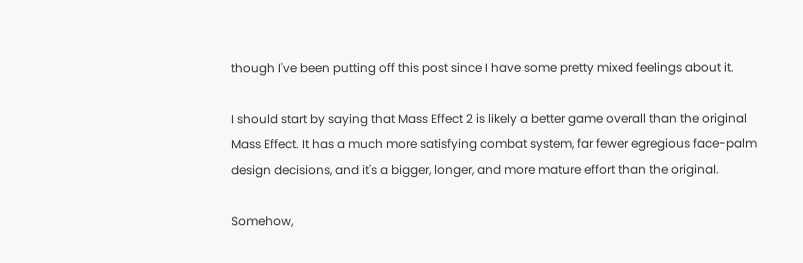though I've been putting off this post since I have some pretty mixed feelings about it.

I should start by saying that Mass Effect 2 is likely a better game overall than the original Mass Effect. It has a much more satisfying combat system, far fewer egregious face-palm design decisions, and it's a bigger, longer, and more mature effort than the original.

Somehow,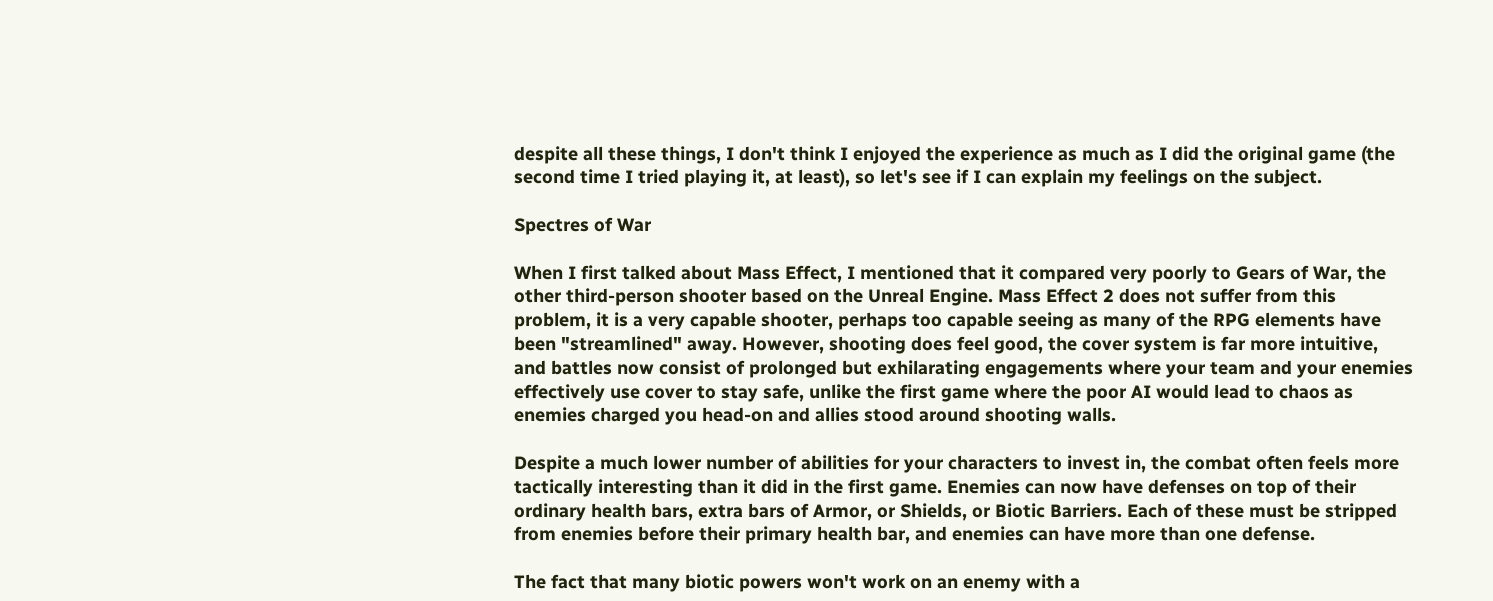despite all these things, I don't think I enjoyed the experience as much as I did the original game (the second time I tried playing it, at least), so let's see if I can explain my feelings on the subject.

Spectres of War

When I first talked about Mass Effect, I mentioned that it compared very poorly to Gears of War, the other third-person shooter based on the Unreal Engine. Mass Effect 2 does not suffer from this problem, it is a very capable shooter, perhaps too capable seeing as many of the RPG elements have been "streamlined" away. However, shooting does feel good, the cover system is far more intuitive, and battles now consist of prolonged but exhilarating engagements where your team and your enemies effectively use cover to stay safe, unlike the first game where the poor AI would lead to chaos as enemies charged you head-on and allies stood around shooting walls.

Despite a much lower number of abilities for your characters to invest in, the combat often feels more tactically interesting than it did in the first game. Enemies can now have defenses on top of their ordinary health bars, extra bars of Armor, or Shields, or Biotic Barriers. Each of these must be stripped from enemies before their primary health bar, and enemies can have more than one defense.

The fact that many biotic powers won't work on an enemy with a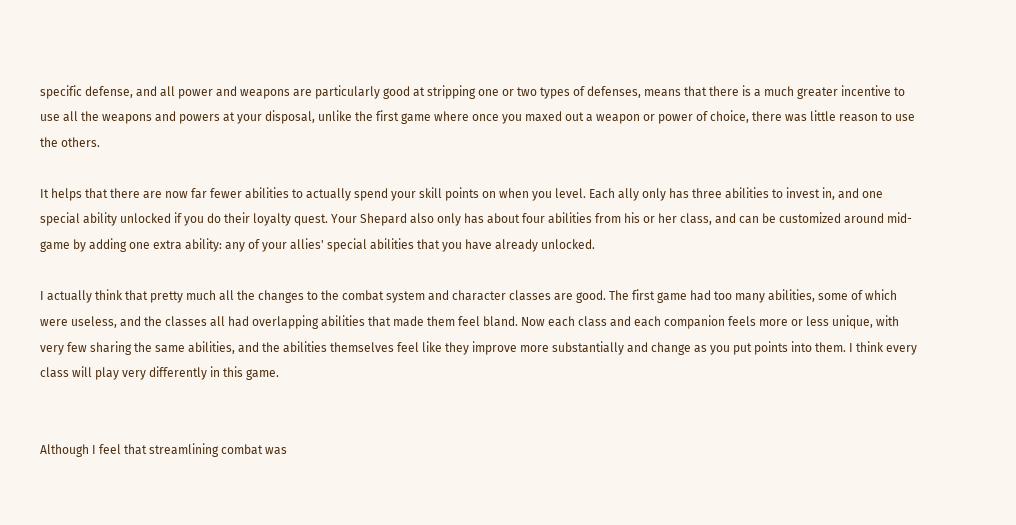specific defense, and all power and weapons are particularly good at stripping one or two types of defenses, means that there is a much greater incentive to use all the weapons and powers at your disposal, unlike the first game where once you maxed out a weapon or power of choice, there was little reason to use the others.

It helps that there are now far fewer abilities to actually spend your skill points on when you level. Each ally only has three abilities to invest in, and one special ability unlocked if you do their loyalty quest. Your Shepard also only has about four abilities from his or her class, and can be customized around mid-game by adding one extra ability: any of your allies' special abilities that you have already unlocked.

I actually think that pretty much all the changes to the combat system and character classes are good. The first game had too many abilities, some of which were useless, and the classes all had overlapping abilities that made them feel bland. Now each class and each companion feels more or less unique, with very few sharing the same abilities, and the abilities themselves feel like they improve more substantially and change as you put points into them. I think every class will play very differently in this game.


Although I feel that streamlining combat was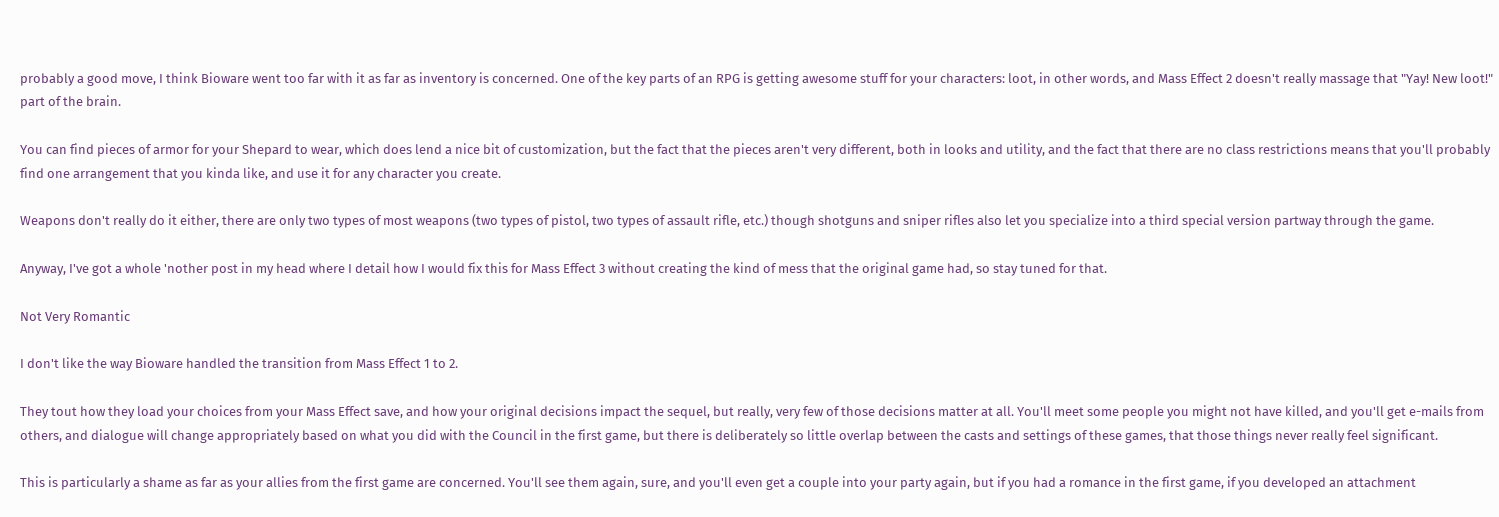probably a good move, I think Bioware went too far with it as far as inventory is concerned. One of the key parts of an RPG is getting awesome stuff for your characters: loot, in other words, and Mass Effect 2 doesn't really massage that "Yay! New loot!" part of the brain.

You can find pieces of armor for your Shepard to wear, which does lend a nice bit of customization, but the fact that the pieces aren't very different, both in looks and utility, and the fact that there are no class restrictions means that you'll probably find one arrangement that you kinda like, and use it for any character you create.

Weapons don't really do it either, there are only two types of most weapons (two types of pistol, two types of assault rifle, etc.) though shotguns and sniper rifles also let you specialize into a third special version partway through the game.

Anyway, I've got a whole 'nother post in my head where I detail how I would fix this for Mass Effect 3 without creating the kind of mess that the original game had, so stay tuned for that.

Not Very Romantic

I don't like the way Bioware handled the transition from Mass Effect 1 to 2.

They tout how they load your choices from your Mass Effect save, and how your original decisions impact the sequel, but really, very few of those decisions matter at all. You'll meet some people you might not have killed, and you'll get e-mails from others, and dialogue will change appropriately based on what you did with the Council in the first game, but there is deliberately so little overlap between the casts and settings of these games, that those things never really feel significant.

This is particularly a shame as far as your allies from the first game are concerned. You'll see them again, sure, and you'll even get a couple into your party again, but if you had a romance in the first game, if you developed an attachment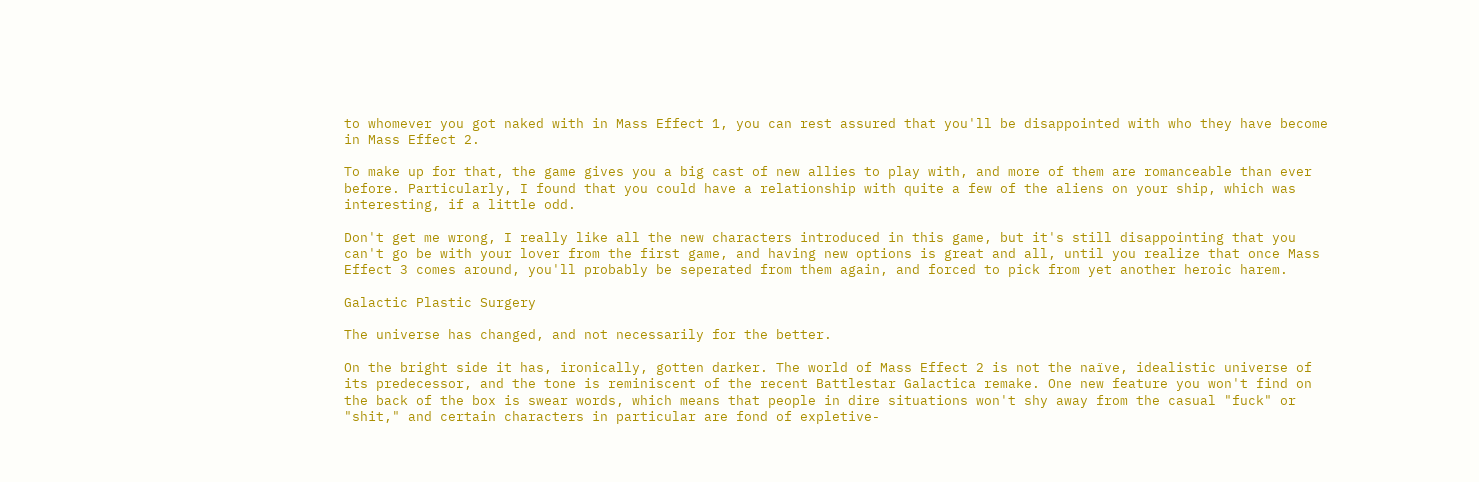to whomever you got naked with in Mass Effect 1, you can rest assured that you'll be disappointed with who they have become in Mass Effect 2.

To make up for that, the game gives you a big cast of new allies to play with, and more of them are romanceable than ever before. Particularly, I found that you could have a relationship with quite a few of the aliens on your ship, which was interesting, if a little odd.

Don't get me wrong, I really like all the new characters introduced in this game, but it's still disappointing that you can't go be with your lover from the first game, and having new options is great and all, until you realize that once Mass Effect 3 comes around, you'll probably be seperated from them again, and forced to pick from yet another heroic harem.

Galactic Plastic Surgery

The universe has changed, and not necessarily for the better.

On the bright side it has, ironically, gotten darker. The world of Mass Effect 2 is not the naïve, idealistic universe of its predecessor, and the tone is reminiscent of the recent Battlestar Galactica remake. One new feature you won't find on the back of the box is swear words, which means that people in dire situations won't shy away from the casual "fuck" or "shit," and certain characters in particular are fond of expletive-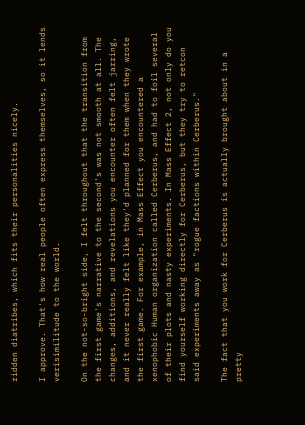ridden diatribes, which fits their personalities nicely.

I approve. That's how real people often express themselves, so it lends verisimilitude to the world.

On the not-so-bright side, I felt throughout that the transition from the first game's narrative to the second's was not smooth at all. The changes, additions, and revelations you encounter often felt jarring, and it never really felt like they'd planned for them when they wrote the first game. For example, in Mass Effect you encountered a xenophobic Human organization called Cerberus, and had to foil several of their plots and nasty experiments. In Mass Effect 2, not only do you find yourself working directly for Cerberus, but they try to retcon said experiments away as "rogue factions within Cerberus."

The fact that you work for Cerberus is actually brought about in a pretty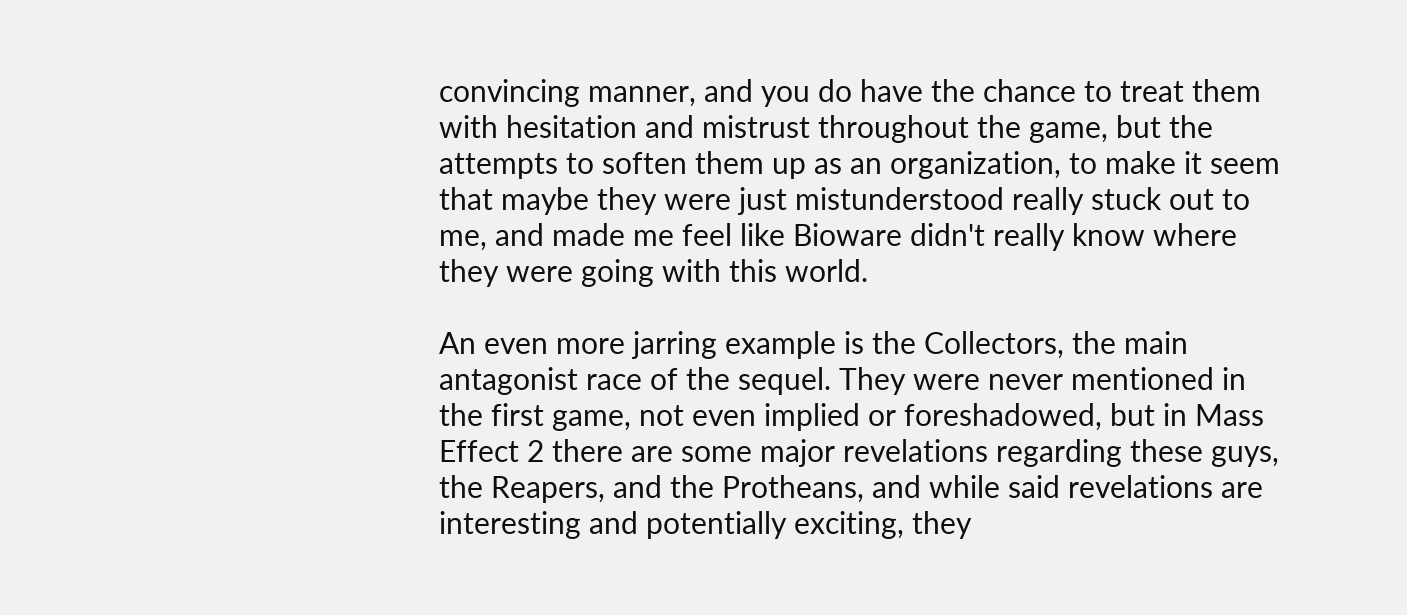convincing manner, and you do have the chance to treat them with hesitation and mistrust throughout the game, but the attempts to soften them up as an organization, to make it seem that maybe they were just mistunderstood really stuck out to me, and made me feel like Bioware didn't really know where they were going with this world.

An even more jarring example is the Collectors, the main antagonist race of the sequel. They were never mentioned in the first game, not even implied or foreshadowed, but in Mass Effect 2 there are some major revelations regarding these guys, the Reapers, and the Protheans, and while said revelations are interesting and potentially exciting, they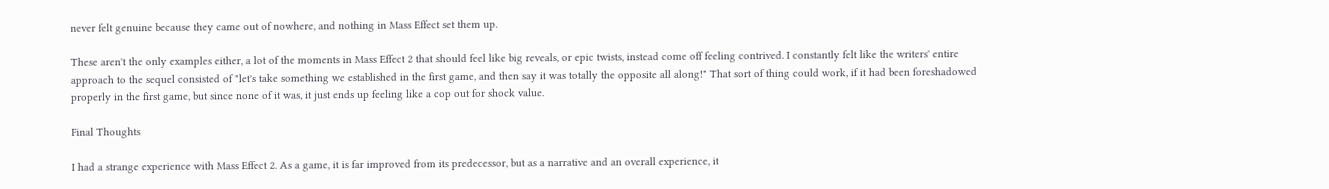never felt genuine because they came out of nowhere, and nothing in Mass Effect set them up.

These aren't the only examples either, a lot of the moments in Mass Effect 2 that should feel like big reveals, or epic twists, instead come off feeling contrived. I constantly felt like the writers' entire approach to the sequel consisted of "let's take something we established in the first game, and then say it was totally the opposite all along!" That sort of thing could work, if it had been foreshadowed properly in the first game, but since none of it was, it just ends up feeling like a cop out for shock value.

Final Thoughts

I had a strange experience with Mass Effect 2. As a game, it is far improved from its predecessor, but as a narrative and an overall experience, it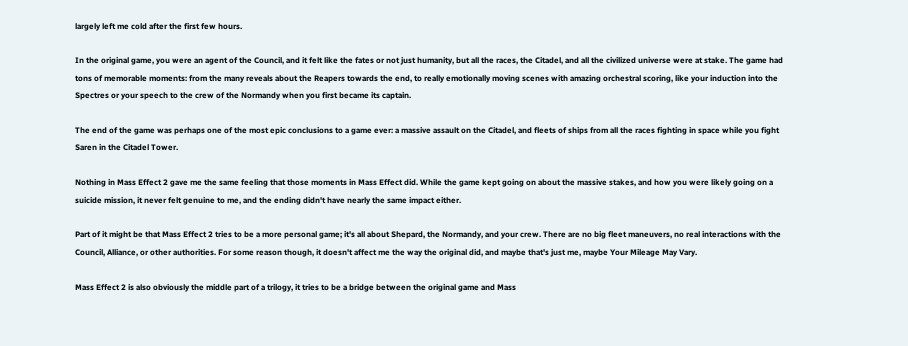largely left me cold after the first few hours.

In the original game, you were an agent of the Council, and it felt like the fates or not just humanity, but all the races, the Citadel, and all the civilized universe were at stake. The game had tons of memorable moments: from the many reveals about the Reapers towards the end, to really emotionally moving scenes with amazing orchestral scoring, like your induction into the Spectres or your speech to the crew of the Normandy when you first became its captain.

The end of the game was perhaps one of the most epic conclusions to a game ever: a massive assault on the Citadel, and fleets of ships from all the races fighting in space while you fight Saren in the Citadel Tower.

Nothing in Mass Effect 2 gave me the same feeling that those moments in Mass Effect did. While the game kept going on about the massive stakes, and how you were likely going on a suicide mission, it never felt genuine to me, and the ending didn't have nearly the same impact either.

Part of it might be that Mass Effect 2 tries to be a more personal game; it's all about Shepard, the Normandy, and your crew. There are no big fleet maneuvers, no real interactions with the Council, Alliance, or other authorities. For some reason though, it doesn't affect me the way the original did, and maybe that's just me, maybe Your Mileage May Vary.

Mass Effect 2 is also obviously the middle part of a trilogy, it tries to be a bridge between the original game and Mass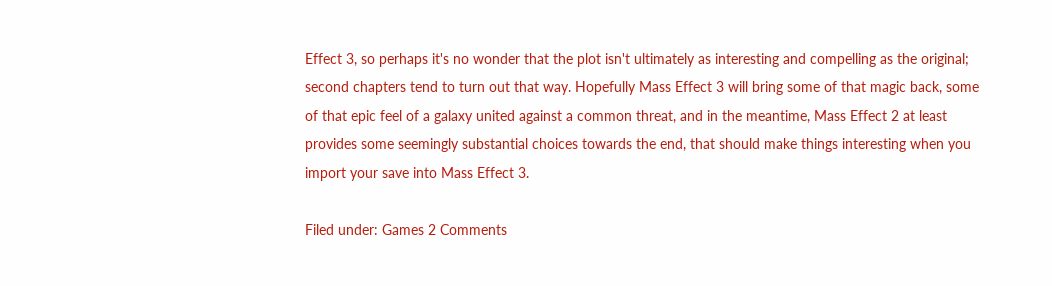Effect 3, so perhaps it's no wonder that the plot isn't ultimately as interesting and compelling as the original; second chapters tend to turn out that way. Hopefully Mass Effect 3 will bring some of that magic back, some of that epic feel of a galaxy united against a common threat, and in the meantime, Mass Effect 2 at least provides some seemingly substantial choices towards the end, that should make things interesting when you import your save into Mass Effect 3.

Filed under: Games 2 Comments